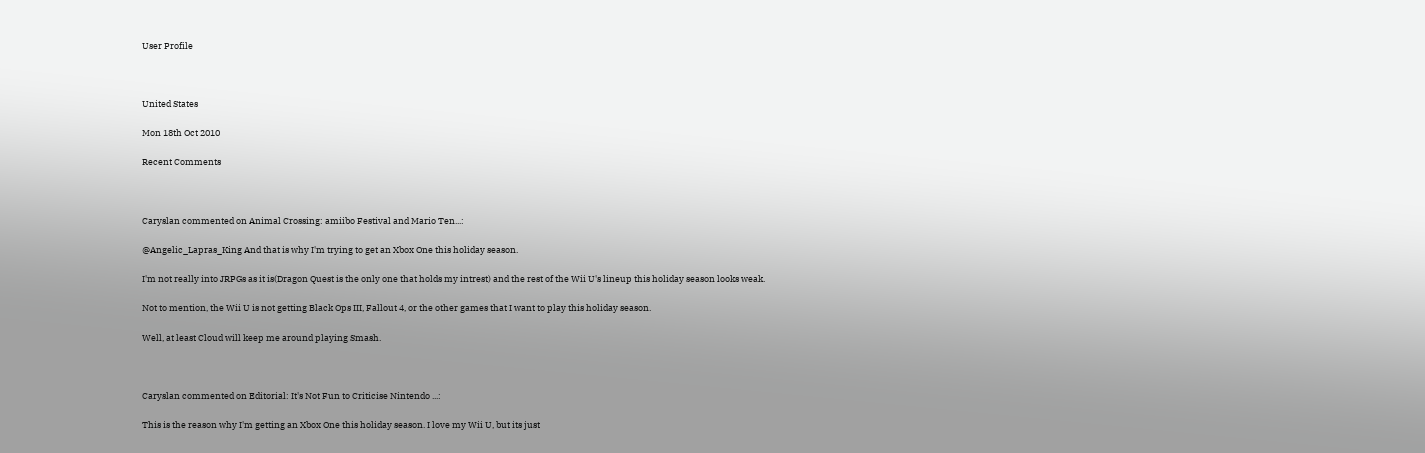User Profile



United States

Mon 18th Oct 2010

Recent Comments



Caryslan commented on Animal Crossing: amiibo Festival and Mario Ten...:

@Angelic_Lapras_King And that is why I'm trying to get an Xbox One this holiday season.

I'm not really into JRPGs as it is(Dragon Quest is the only one that holds my intrest) and the rest of the Wii U's lineup this holiday season looks weak.

Not to mention, the Wii U is not getting Black Ops III, Fallout 4, or the other games that I want to play this holiday season.

Well, at least Cloud will keep me around playing Smash.



Caryslan commented on Editorial: It's Not Fun to Criticise Nintendo ...:

This is the reason why I'm getting an Xbox One this holiday season. I love my Wii U, but its just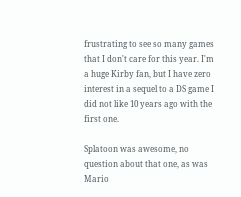frustrating to see so many games that I don't care for this year. I'm a huge Kirby fan, but I have zero interest in a sequel to a DS game I did not like 10 years ago with the first one.

Splatoon was awesome, no question about that one, as was Mario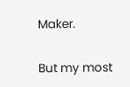Maker.

But my most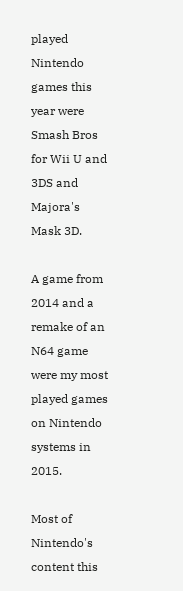played Nintendo games this year were Smash Bros for Wii U and 3DS and Majora's Mask 3D.

A game from 2014 and a remake of an N64 game were my most played games on Nintendo systems in 2015.

Most of Nintendo's content this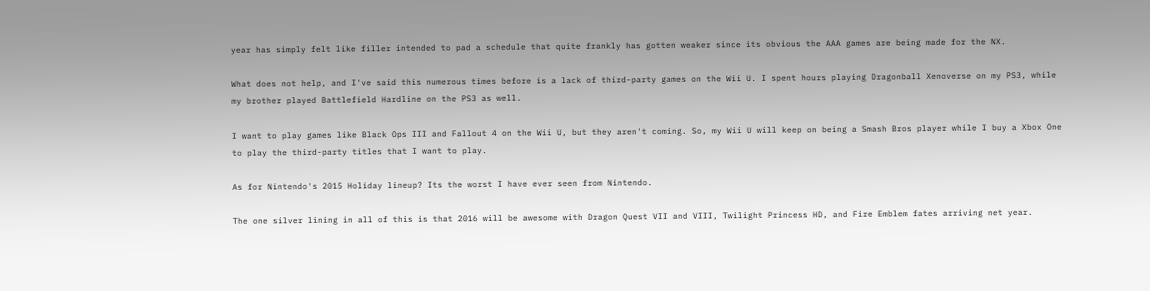year has simply felt like filler intended to pad a schedule that quite frankly has gotten weaker since its obvious the AAA games are being made for the NX.

What does not help, and I've said this numerous times before is a lack of third-party games on the Wii U. I spent hours playing Dragonball Xenoverse on my PS3, while my brother played Battlefield Hardline on the PS3 as well.

I want to play games like Black Ops III and Fallout 4 on the Wii U, but they aren't coming. So, my Wii U will keep on being a Smash Bros player while I buy a Xbox One to play the third-party titles that I want to play.

As for Nintendo's 2015 Holiday lineup? Its the worst I have ever seen from Nintendo.

The one silver lining in all of this is that 2016 will be awesome with Dragon Quest VII and VIII, Twilight Princess HD, and Fire Emblem fates arriving net year.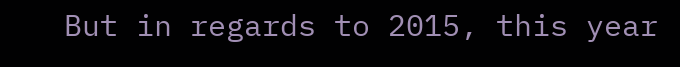But in regards to 2015, this year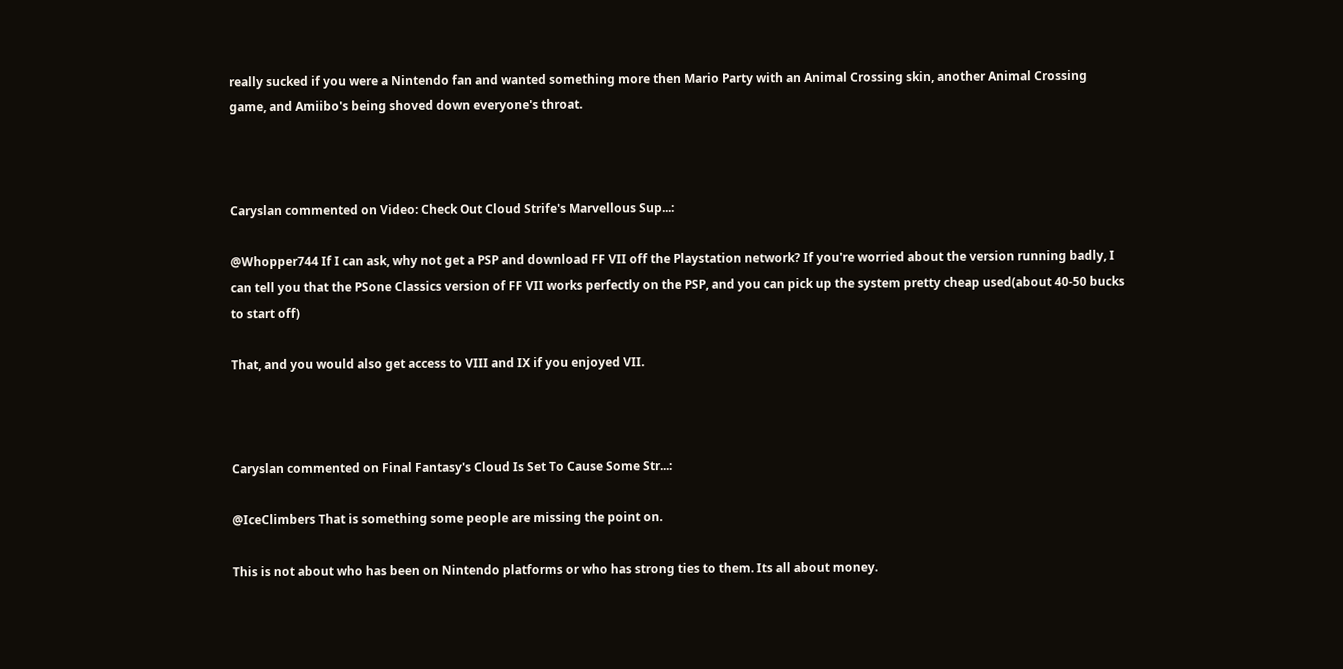really sucked if you were a Nintendo fan and wanted something more then Mario Party with an Animal Crossing skin, another Animal Crossing game, and Amiibo's being shoved down everyone's throat.



Caryslan commented on Video: Check Out Cloud Strife's Marvellous Sup...:

@Whopper744 If I can ask, why not get a PSP and download FF VII off the Playstation network? If you're worried about the version running badly, I can tell you that the PSone Classics version of FF VII works perfectly on the PSP, and you can pick up the system pretty cheap used(about 40-50 bucks to start off)

That, and you would also get access to VIII and IX if you enjoyed VII.



Caryslan commented on Final Fantasy's Cloud Is Set To Cause Some Str...:

@IceClimbers That is something some people are missing the point on.

This is not about who has been on Nintendo platforms or who has strong ties to them. Its all about money.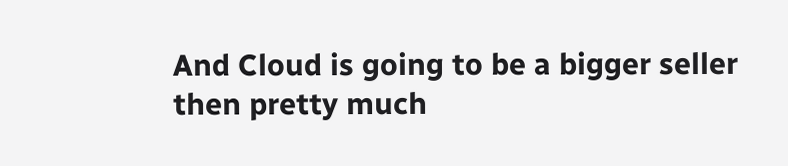And Cloud is going to be a bigger seller then pretty much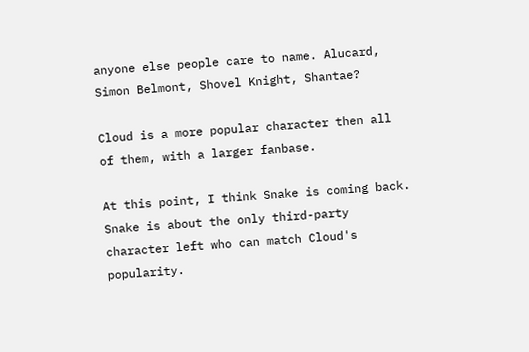anyone else people care to name. Alucard, Simon Belmont, Shovel Knight, Shantae?

Cloud is a more popular character then all of them, with a larger fanbase.

At this point, I think Snake is coming back. Snake is about the only third-party character left who can match Cloud's popularity.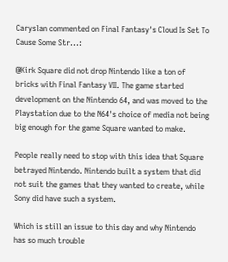Caryslan commented on Final Fantasy's Cloud Is Set To Cause Some Str...:

@Kirk Square did not drop Nintendo like a ton of bricks with Final Fantasy VII. The game started development on the Nintendo 64, and was moved to the Playstation due to the N64's choice of media not being big enough for the game Square wanted to make.

People really need to stop with this idea that Square betrayed Nintendo. Nintendo built a system that did not suit the games that they wanted to create, while Sony did have such a system.

Which is still an issue to this day and why Nintendo has so much trouble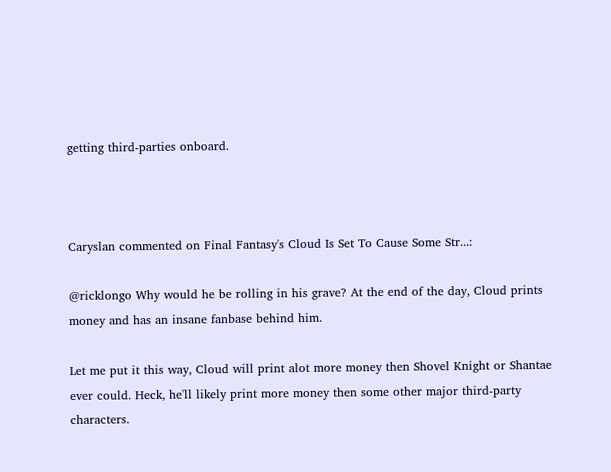getting third-parties onboard.



Caryslan commented on Final Fantasy's Cloud Is Set To Cause Some Str...:

@ricklongo Why would he be rolling in his grave? At the end of the day, Cloud prints money and has an insane fanbase behind him.

Let me put it this way, Cloud will print alot more money then Shovel Knight or Shantae ever could. Heck, he'll likely print more money then some other major third-party characters.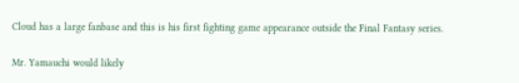Cloud has a large fanbase and this is his first fighting game appearance outside the Final Fantasy series.

Mr. Yamauchi would likely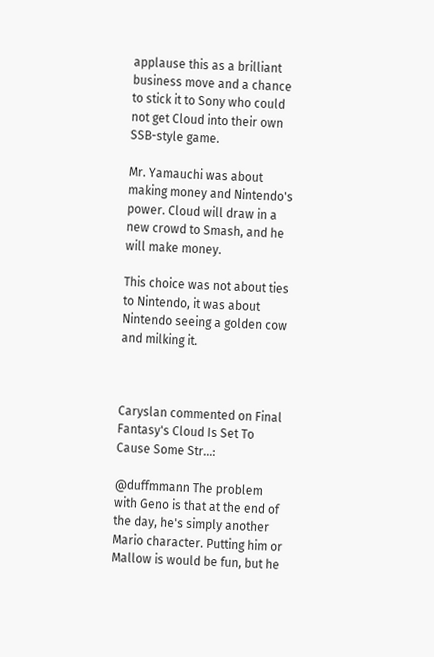applause this as a brilliant business move and a chance to stick it to Sony who could not get Cloud into their own SSB-style game.

Mr. Yamauchi was about making money and Nintendo's power. Cloud will draw in a new crowd to Smash, and he will make money.

This choice was not about ties to Nintendo, it was about Nintendo seeing a golden cow and milking it.



Caryslan commented on Final Fantasy's Cloud Is Set To Cause Some Str...:

@duffmmann The problem with Geno is that at the end of the day, he's simply another Mario character. Putting him or Mallow is would be fun, but he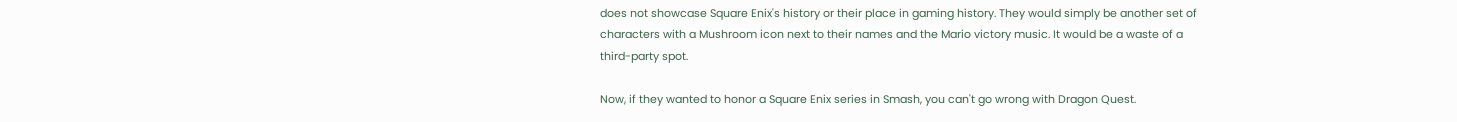does not showcase Square Enix's history or their place in gaming history. They would simply be another set of characters with a Mushroom icon next to their names and the Mario victory music. It would be a waste of a third-party spot.

Now, if they wanted to honor a Square Enix series in Smash, you can't go wrong with Dragon Quest.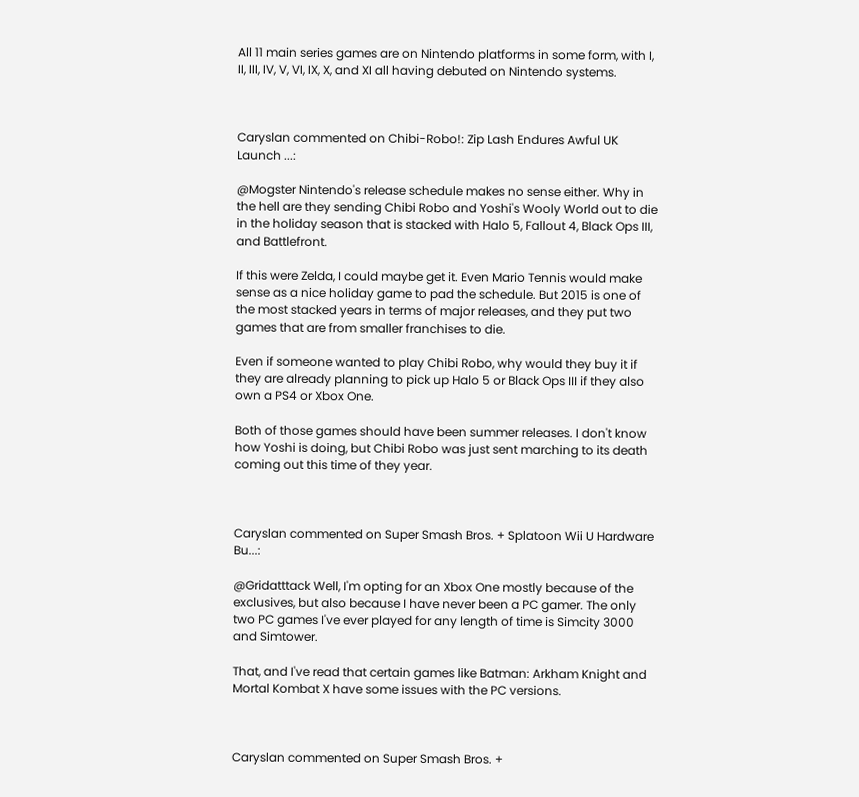All 11 main series games are on Nintendo platforms in some form, with I, II, III, IV, V, VI, IX, X, and XI all having debuted on Nintendo systems.



Caryslan commented on Chibi-Robo!: Zip Lash Endures Awful UK Launch ...:

@Mogster Nintendo's release schedule makes no sense either. Why in the hell are they sending Chibi Robo and Yoshi's Wooly World out to die in the holiday season that is stacked with Halo 5, Fallout 4, Black Ops III, and Battlefront.

If this were Zelda, I could maybe get it. Even Mario Tennis would make sense as a nice holiday game to pad the schedule. But 2015 is one of the most stacked years in terms of major releases, and they put two games that are from smaller franchises to die.

Even if someone wanted to play Chibi Robo, why would they buy it if they are already planning to pick up Halo 5 or Black Ops III if they also own a PS4 or Xbox One.

Both of those games should have been summer releases. I don't know how Yoshi is doing, but Chibi Robo was just sent marching to its death coming out this time of they year.



Caryslan commented on Super Smash Bros. + Splatoon Wii U Hardware Bu...:

@Gridatttack Well, I'm opting for an Xbox One mostly because of the exclusives, but also because I have never been a PC gamer. The only two PC games I've ever played for any length of time is Simcity 3000 and Simtower.

That, and I've read that certain games like Batman: Arkham Knight and Mortal Kombat X have some issues with the PC versions.



Caryslan commented on Super Smash Bros. +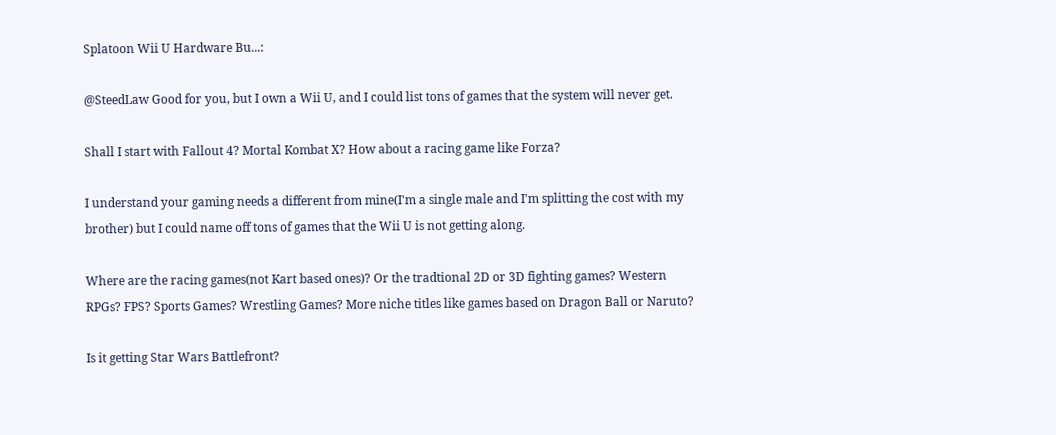Splatoon Wii U Hardware Bu...:

@SteedLaw Good for you, but I own a Wii U, and I could list tons of games that the system will never get.

Shall I start with Fallout 4? Mortal Kombat X? How about a racing game like Forza?

I understand your gaming needs a different from mine(I'm a single male and I'm splitting the cost with my brother) but I could name off tons of games that the Wii U is not getting along.

Where are the racing games(not Kart based ones)? Or the tradtional 2D or 3D fighting games? Western RPGs? FPS? Sports Games? Wrestling Games? More niche titles like games based on Dragon Ball or Naruto?

Is it getting Star Wars Battlefront?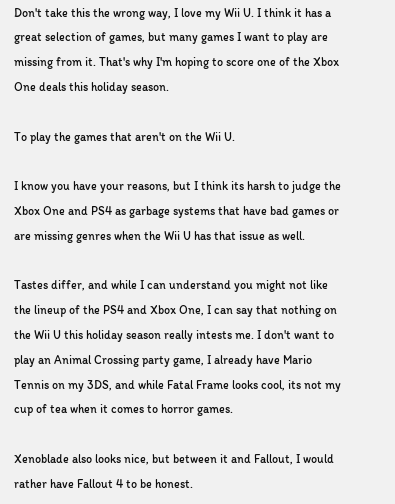Don't take this the wrong way, I love my Wii U. I think it has a great selection of games, but many games I want to play are missing from it. That's why I'm hoping to score one of the Xbox One deals this holiday season.

To play the games that aren't on the Wii U.

I know you have your reasons, but I think its harsh to judge the Xbox One and PS4 as garbage systems that have bad games or are missing genres when the Wii U has that issue as well.

Tastes differ, and while I can understand you might not like the lineup of the PS4 and Xbox One, I can say that nothing on the Wii U this holiday season really intests me. I don't want to play an Animal Crossing party game, I already have Mario Tennis on my 3DS, and while Fatal Frame looks cool, its not my cup of tea when it comes to horror games.

Xenoblade also looks nice, but between it and Fallout, I would rather have Fallout 4 to be honest.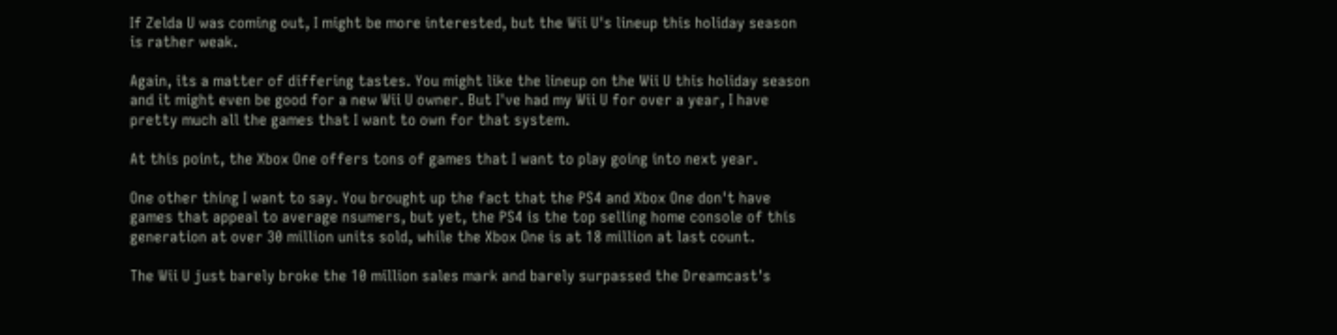If Zelda U was coming out, I might be more interested, but the Wii U's lineup this holiday season is rather weak.

Again, its a matter of differing tastes. You might like the lineup on the Wii U this holiday season and it might even be good for a new Wii U owner. But I've had my Wii U for over a year, I have pretty much all the games that I want to own for that system.

At this point, the Xbox One offers tons of games that I want to play going into next year.

One other thing I want to say. You brought up the fact that the PS4 and Xbox One don't have games that appeal to average nsumers, but yet, the PS4 is the top selling home console of this generation at over 30 million units sold, while the Xbox One is at 18 million at last count.

The Wii U just barely broke the 10 million sales mark and barely surpassed the Dreamcast's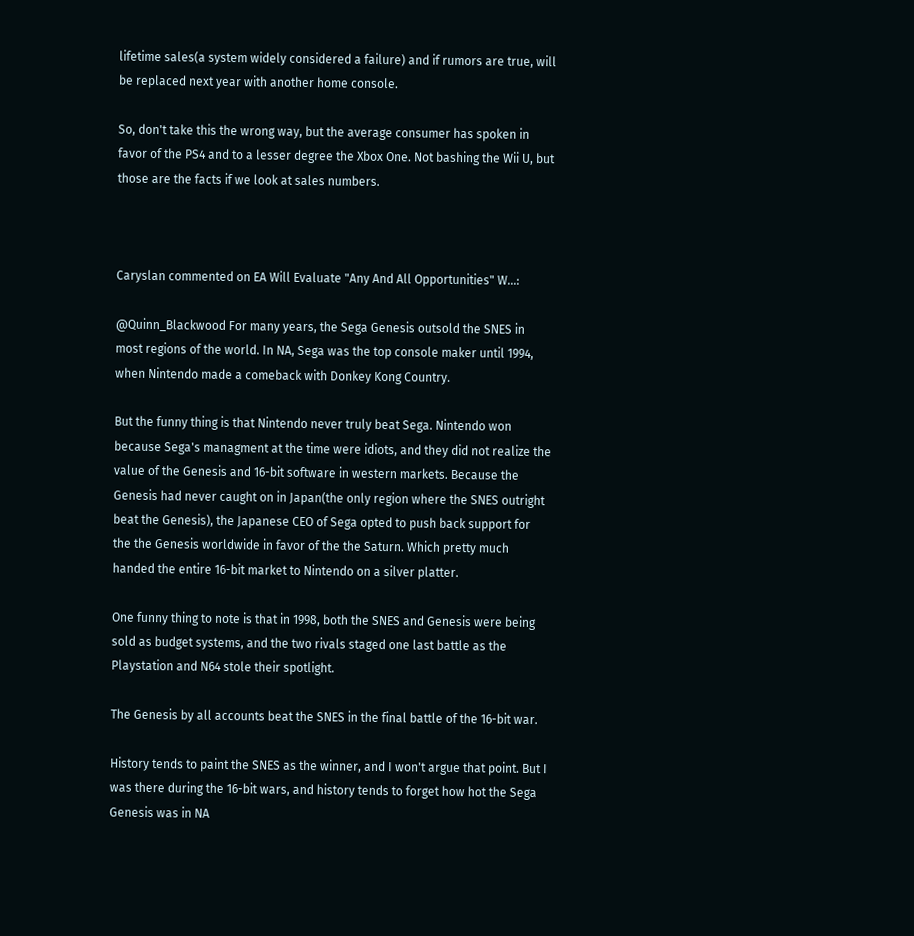lifetime sales(a system widely considered a failure) and if rumors are true, will be replaced next year with another home console.

So, don't take this the wrong way, but the average consumer has spoken in favor of the PS4 and to a lesser degree the Xbox One. Not bashing the Wii U, but those are the facts if we look at sales numbers.



Caryslan commented on EA Will Evaluate "Any And All Opportunities" W...:

@Quinn_Blackwood For many years, the Sega Genesis outsold the SNES in most regions of the world. In NA, Sega was the top console maker until 1994, when Nintendo made a comeback with Donkey Kong Country.

But the funny thing is that Nintendo never truly beat Sega. Nintendo won because Sega's managment at the time were idiots, and they did not realize the value of the Genesis and 16-bit software in western markets. Because the Genesis had never caught on in Japan(the only region where the SNES outright beat the Genesis), the Japanese CEO of Sega opted to push back support for the the Genesis worldwide in favor of the the Saturn. Which pretty much handed the entire 16-bit market to Nintendo on a silver platter.

One funny thing to note is that in 1998, both the SNES and Genesis were being sold as budget systems, and the two rivals staged one last battle as the Playstation and N64 stole their spotlight.

The Genesis by all accounts beat the SNES in the final battle of the 16-bit war.

History tends to paint the SNES as the winner, and I won't argue that point. But I was there during the 16-bit wars, and history tends to forget how hot the Sega Genesis was in NA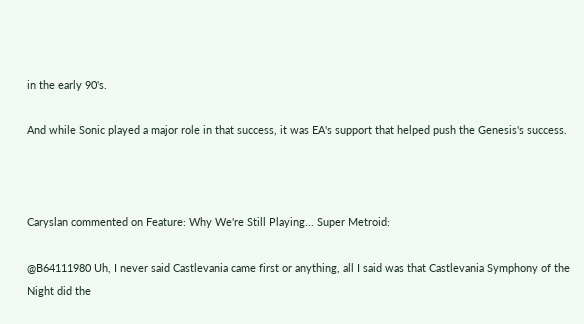in the early 90's.

And while Sonic played a major role in that success, it was EA's support that helped push the Genesis's success.



Caryslan commented on Feature: Why We're Still Playing... Super Metroid:

@B64111980 Uh, I never said Castlevania came first or anything, all I said was that Castlevania Symphony of the Night did the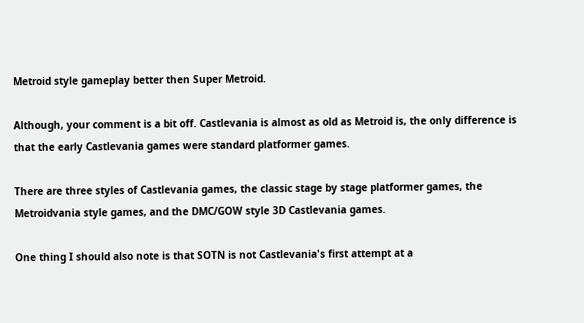Metroid style gameplay better then Super Metroid.

Although, your comment is a bit off. Castlevania is almost as old as Metroid is, the only difference is that the early Castlevania games were standard platformer games.

There are three styles of Castlevania games, the classic stage by stage platformer games, the Metroidvania style games, and the DMC/GOW style 3D Castlevania games.

One thing I should also note is that SOTN is not Castlevania's first attempt at a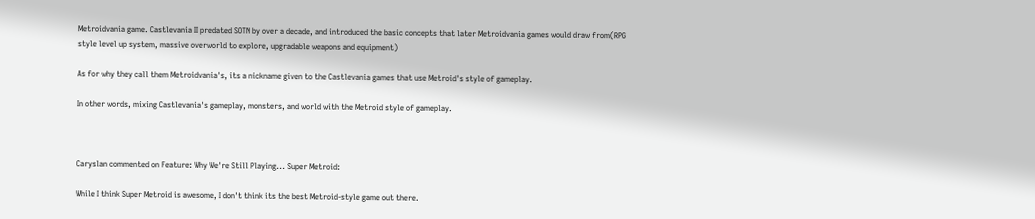Metroidvania game. Castlevania II predated SOTN by over a decade, and introduced the basic concepts that later Metroidvania games would draw from(RPG style level up system, massive overworld to explore, upgradable weapons and equipment)

As for why they call them Metroidvania's, its a nickname given to the Castlevania games that use Metroid's style of gameplay.

In other words, mixing Castlevania's gameplay, monsters, and world with the Metroid style of gameplay.



Caryslan commented on Feature: Why We're Still Playing... Super Metroid:

While I think Super Metroid is awesome, I don't think its the best Metroid-style game out there.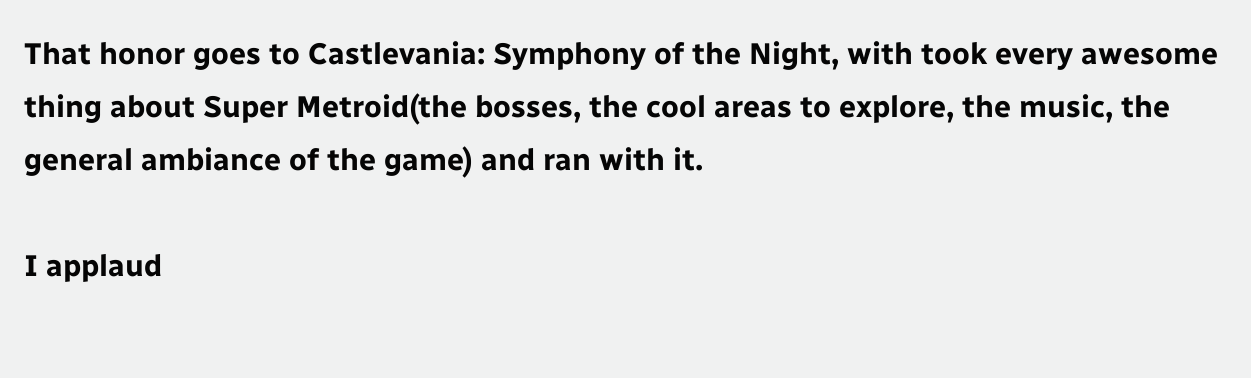That honor goes to Castlevania: Symphony of the Night, with took every awesome thing about Super Metroid(the bosses, the cool areas to explore, the music, the general ambiance of the game) and ran with it.

I applaud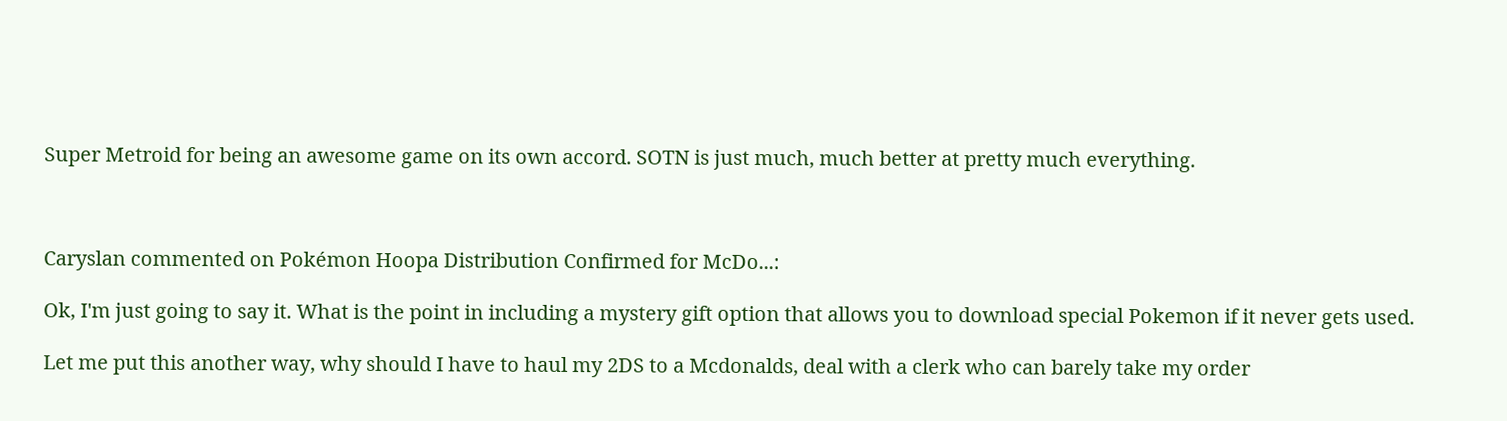Super Metroid for being an awesome game on its own accord. SOTN is just much, much better at pretty much everything.



Caryslan commented on Pokémon Hoopa Distribution Confirmed for McDo...:

Ok, I'm just going to say it. What is the point in including a mystery gift option that allows you to download special Pokemon if it never gets used.

Let me put this another way, why should I have to haul my 2DS to a Mcdonalds, deal with a clerk who can barely take my order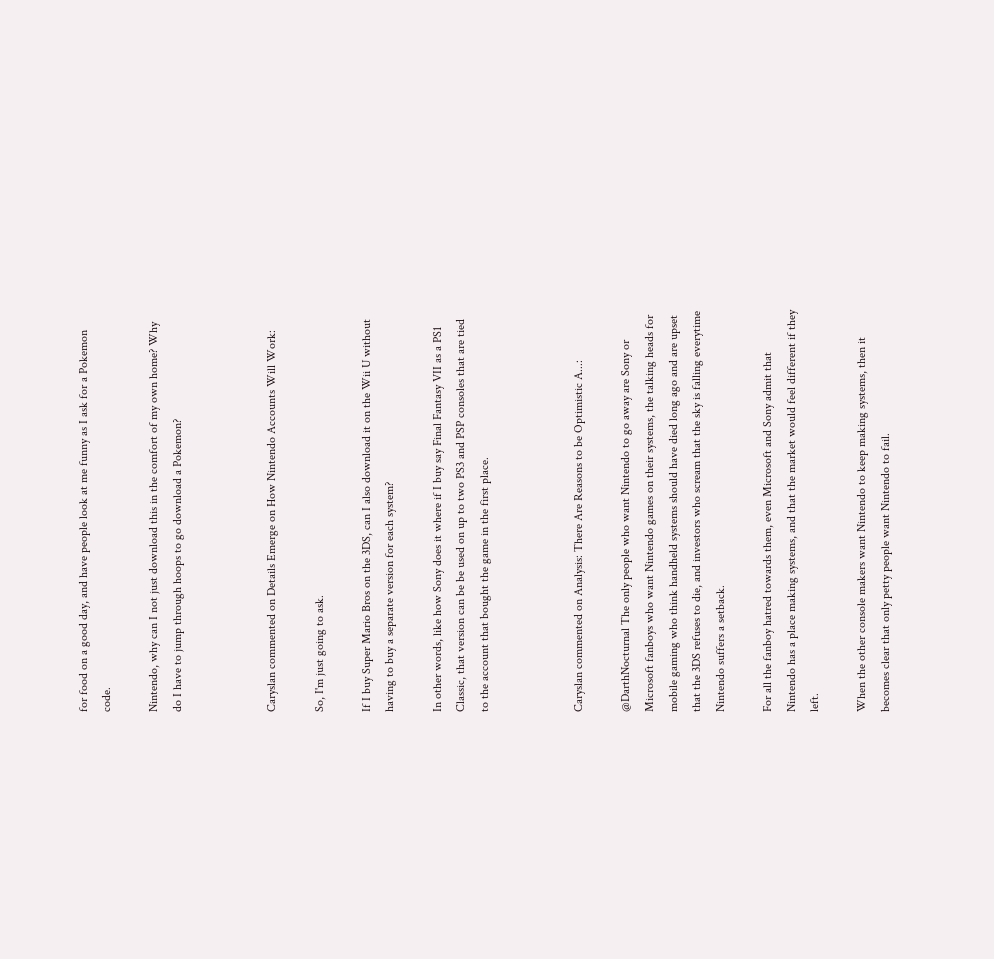for food on a good day, and have people look at me funny as I ask for a Pokemon code.

Nintendo, why can I not just download this in the comfort of my own home? Why do I have to jump through hoops to go download a Pokemon?



Caryslan commented on Details Emerge on How Nintendo Accounts Will Work:

So, I'm just going to ask.

If I buy Super Mario Bros on the 3DS, can I also download it on the Wii U without having to buy a separate version for each system?

In other words, like how Sony does it where if I buy say Final Fantasy VII as a PS1 Classic, that version can be be used on up to two PS3 and PSP consoles that are tied to the account that bought the game in the first place.



Caryslan commented on Analysis: There Are Reasons to be Optimistic A...:

@DarthNocturnal The only people who want Nintendo to go away are Sony or Microsoft fanboys who want Nintendo games on their systems, the talking heads for mobile gaming who think handheld systems should have died long ago and are upset that the 3DS refuses to die, and investors who scream that the sky is falling everytime Nintendo suffers a setback.

For all the fanboy hatred towards them, even Microsoft and Sony admit that Nintendo has a place making systems, and that the market would feel different if they left.

When the other console makers want Nintendo to keep making systems, then it becomes clear that only petty people want Nintendo to fail.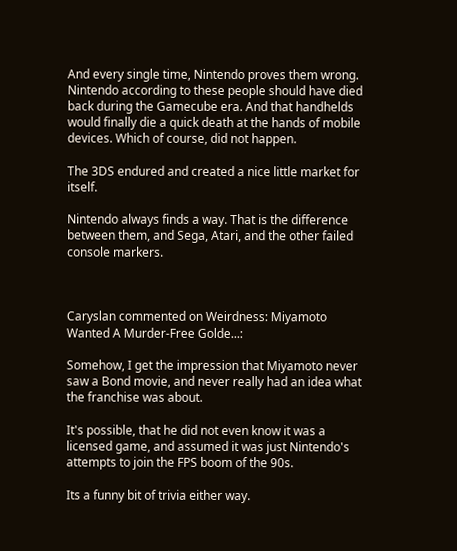And every single time, Nintendo proves them wrong. Nintendo according to these people should have died back during the Gamecube era. And that handhelds would finally die a quick death at the hands of mobile devices. Which of course, did not happen.

The 3DS endured and created a nice little market for itself.

Nintendo always finds a way. That is the difference between them, and Sega, Atari, and the other failed console markers.



Caryslan commented on Weirdness: Miyamoto Wanted A Murder-Free Golde...:

Somehow, I get the impression that Miyamoto never saw a Bond movie, and never really had an idea what the franchise was about.

It's possible, that he did not even know it was a licensed game, and assumed it was just Nintendo's attempts to join the FPS boom of the 90s.

Its a funny bit of trivia either way.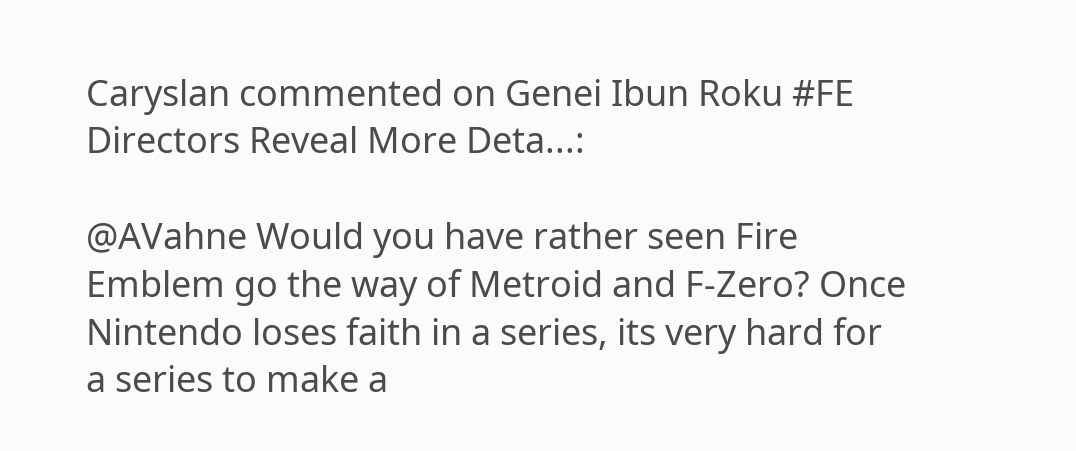Caryslan commented on Genei Ibun Roku #FE Directors Reveal More Deta...:

@AVahne Would you have rather seen Fire Emblem go the way of Metroid and F-Zero? Once Nintendo loses faith in a series, its very hard for a series to make a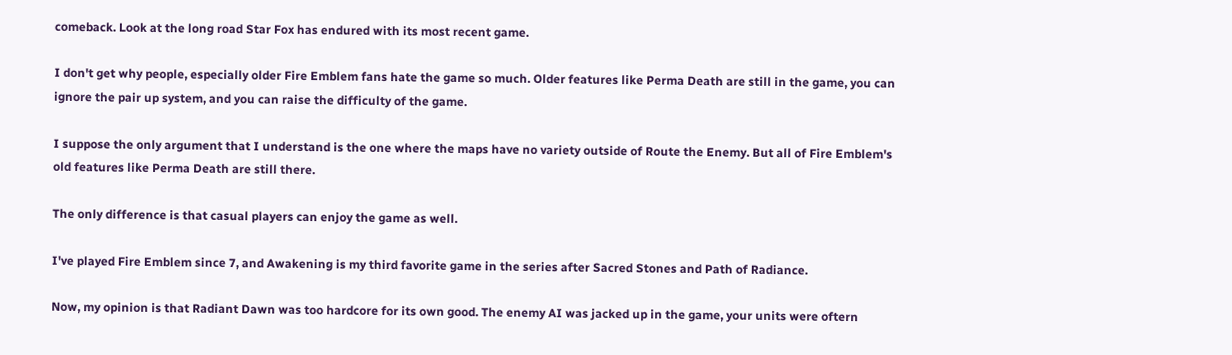comeback. Look at the long road Star Fox has endured with its most recent game.

I don't get why people, especially older Fire Emblem fans hate the game so much. Older features like Perma Death are still in the game, you can ignore the pair up system, and you can raise the difficulty of the game.

I suppose the only argument that I understand is the one where the maps have no variety outside of Route the Enemy. But all of Fire Emblem's old features like Perma Death are still there.

The only difference is that casual players can enjoy the game as well.

I've played Fire Emblem since 7, and Awakening is my third favorite game in the series after Sacred Stones and Path of Radiance.

Now, my opinion is that Radiant Dawn was too hardcore for its own good. The enemy AI was jacked up in the game, your units were oftern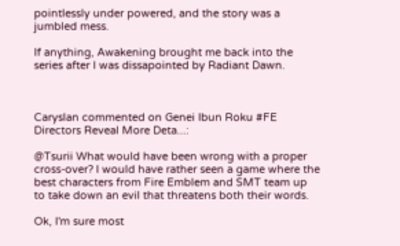pointlessly under powered, and the story was a jumbled mess.

If anything, Awakening brought me back into the series after I was dissapointed by Radiant Dawn.



Caryslan commented on Genei Ibun Roku #FE Directors Reveal More Deta...:

@Tsurii What would have been wrong with a proper cross-over? I would have rather seen a game where the best characters from Fire Emblem and SMT team up to take down an evil that threatens both their words.

Ok, I'm sure most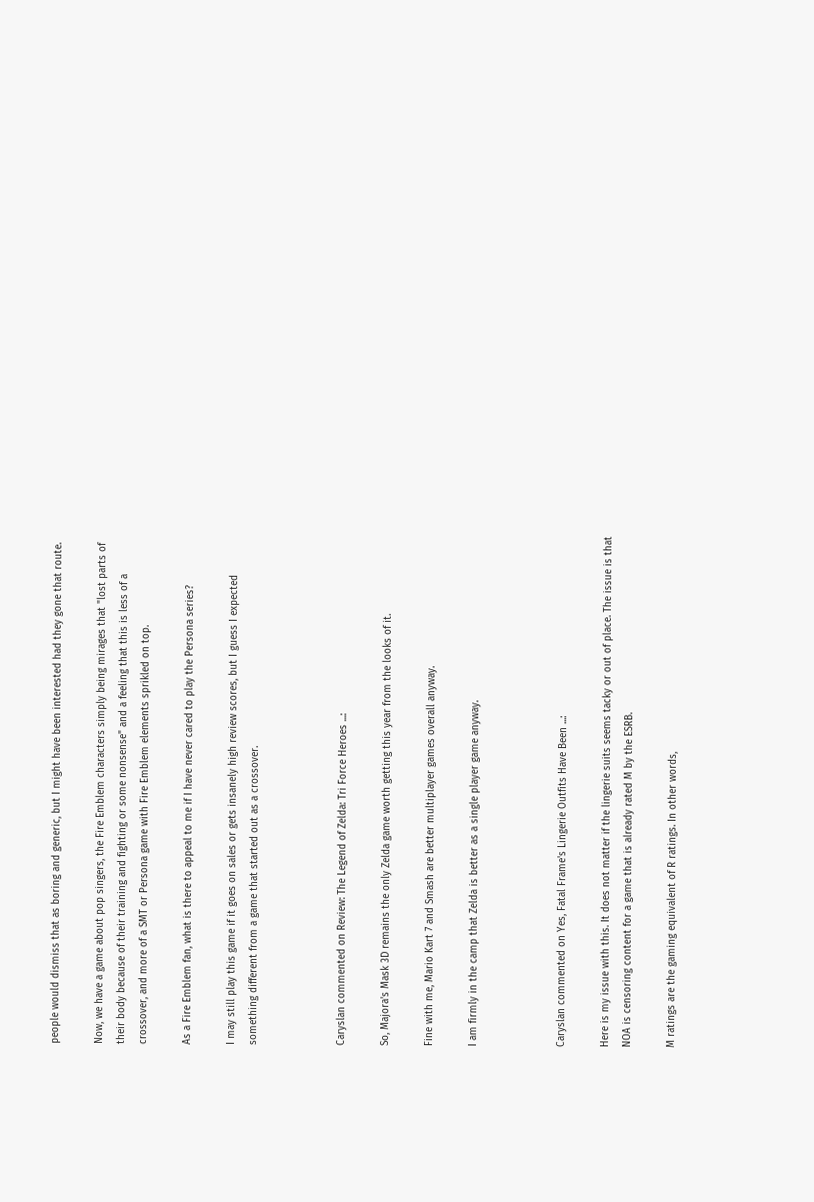people would dismiss that as boring and generic, but I might have been interested had they gone that route.

Now, we have a game about pop singers, the Fire Emblem characters simply being mirages that "lost parts of their body because of their training and fighting or some nonsense" and a feeling that this is less of a crossover, and more of a SMT or Persona game with Fire Emblem elements sprikled on top.

As a Fire Emblem fan, what is there to appeal to me if I have never cared to play the Persona series?

I may still play this game if it goes on sales or gets insanely high review scores, but I guess I expected something different from a game that started out as a crossover.



Caryslan commented on Review: The Legend of Zelda: Tri Force Heroes ...:

So, Majora's Mask 3D remains the only Zelda game worth getting this year from the looks of it.

Fine with me, Mario Kart 7 and Smash are better multiplayer games overall anyway.

I am firmly in the camp that Zelda is better as a single player game anyway.



Caryslan commented on Yes, Fatal Frame's Lingerie Outfits Have Been ...:

Here is my issue with this. It does not matter if the lingerie suits seems tacky or out of place. The issue is that NOA is censoring content for a game that is already rated M by the ESRB.

M ratings are the gaming equivalent of R ratings. In other words,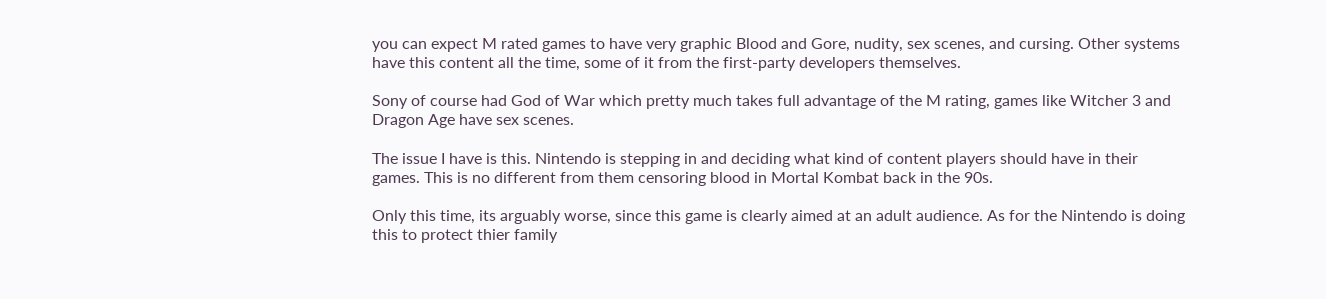you can expect M rated games to have very graphic Blood and Gore, nudity, sex scenes, and cursing. Other systems have this content all the time, some of it from the first-party developers themselves.

Sony of course had God of War which pretty much takes full advantage of the M rating, games like Witcher 3 and Dragon Age have sex scenes.

The issue I have is this. Nintendo is stepping in and deciding what kind of content players should have in their games. This is no different from them censoring blood in Mortal Kombat back in the 90s.

Only this time, its arguably worse, since this game is clearly aimed at an adult audience. As for the Nintendo is doing this to protect thier family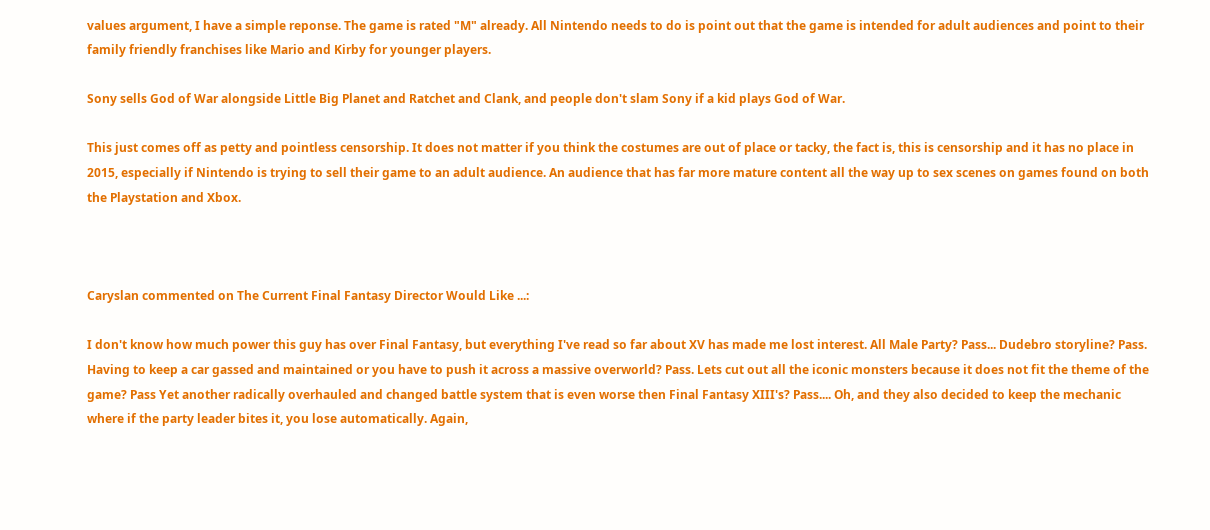values argument, I have a simple reponse. The game is rated "M" already. All Nintendo needs to do is point out that the game is intended for adult audiences and point to their family friendly franchises like Mario and Kirby for younger players.

Sony sells God of War alongside Little Big Planet and Ratchet and Clank, and people don't slam Sony if a kid plays God of War.

This just comes off as petty and pointless censorship. It does not matter if you think the costumes are out of place or tacky, the fact is, this is censorship and it has no place in 2015, especially if Nintendo is trying to sell their game to an adult audience. An audience that has far more mature content all the way up to sex scenes on games found on both the Playstation and Xbox.



Caryslan commented on The Current Final Fantasy Director Would Like ...:

I don't know how much power this guy has over Final Fantasy, but everything I've read so far about XV has made me lost interest. All Male Party? Pass... Dudebro storyline? Pass. Having to keep a car gassed and maintained or you have to push it across a massive overworld? Pass. Lets cut out all the iconic monsters because it does not fit the theme of the game? Pass Yet another radically overhauled and changed battle system that is even worse then Final Fantasy XIII's? Pass.... Oh, and they also decided to keep the mechanic where if the party leader bites it, you lose automatically. Again,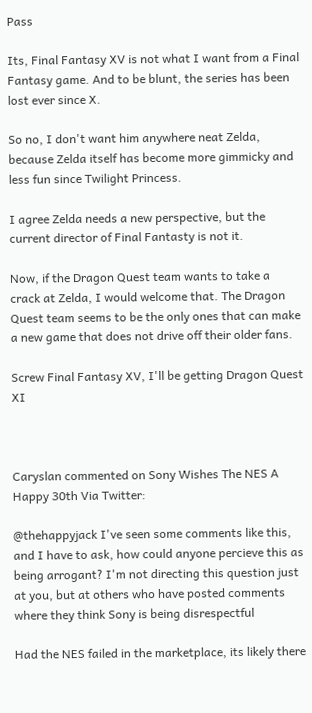Pass

Its, Final Fantasy XV is not what I want from a Final Fantasy game. And to be blunt, the series has been lost ever since X.

So no, I don't want him anywhere neat Zelda, because Zelda itself has become more gimmicky and less fun since Twilight Princess.

I agree Zelda needs a new perspective, but the current director of Final Fantasty is not it.

Now, if the Dragon Quest team wants to take a crack at Zelda, I would welcome that. The Dragon Quest team seems to be the only ones that can make a new game that does not drive off their older fans.

Screw Final Fantasy XV, I'll be getting Dragon Quest XI



Caryslan commented on Sony Wishes The NES A Happy 30th Via Twitter:

@thehappyjack I've seen some comments like this, and I have to ask, how could anyone percieve this as being arrogant? I'm not directing this question just at you, but at others who have posted comments where they think Sony is being disrespectful

Had the NES failed in the marketplace, its likely there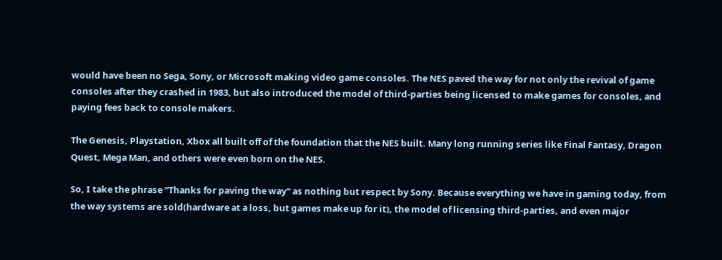would have been no Sega, Sony, or Microsoft making video game consoles. The NES paved the way for not only the revival of game consoles after they crashed in 1983, but also introduced the model of third-parties being licensed to make games for consoles, and paying fees back to console makers.

The Genesis, Playstation, Xbox all built off of the foundation that the NES built. Many long running series like Final Fantasy, Dragon Quest, Mega Man, and others were even born on the NES.

So, I take the phrase "Thanks for paving the way" as nothing but respect by Sony. Because everything we have in gaming today, from the way systems are sold(hardware at a loss, but games make up for it), the model of licensing third-parties, and even major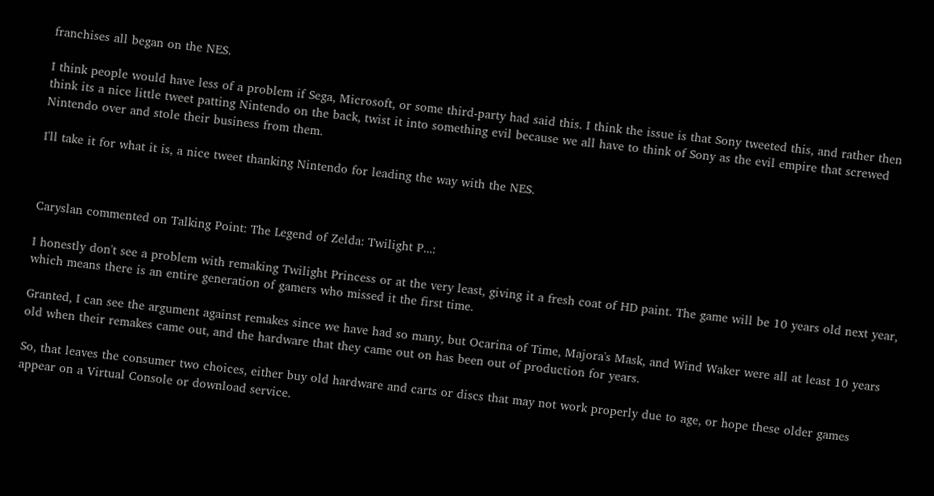franchises all began on the NES.

I think people would have less of a problem if Sega, Microsoft, or some third-party had said this. I think the issue is that Sony tweeted this, and rather then think its a nice little tweet patting Nintendo on the back, twist it into something evil because we all have to think of Sony as the evil empire that screwed Nintendo over and stole their business from them.

I'll take it for what it is, a nice tweet thanking Nintendo for leading the way with the NES.



Caryslan commented on Talking Point: The Legend of Zelda: Twilight P...:

I honestly don't see a problem with remaking Twilight Princess or at the very least, giving it a fresh coat of HD paint. The game will be 10 years old next year, which means there is an entire generation of gamers who missed it the first time.

Granted, I can see the argument against remakes since we have had so many, but Ocarina of Time, Majora's Mask, and Wind Waker were all at least 10 years old when their remakes came out, and the hardware that they came out on has been out of production for years.

So, that leaves the consumer two choices, either buy old hardware and carts or discs that may not work properly due to age, or hope these older games appear on a Virtual Console or download service.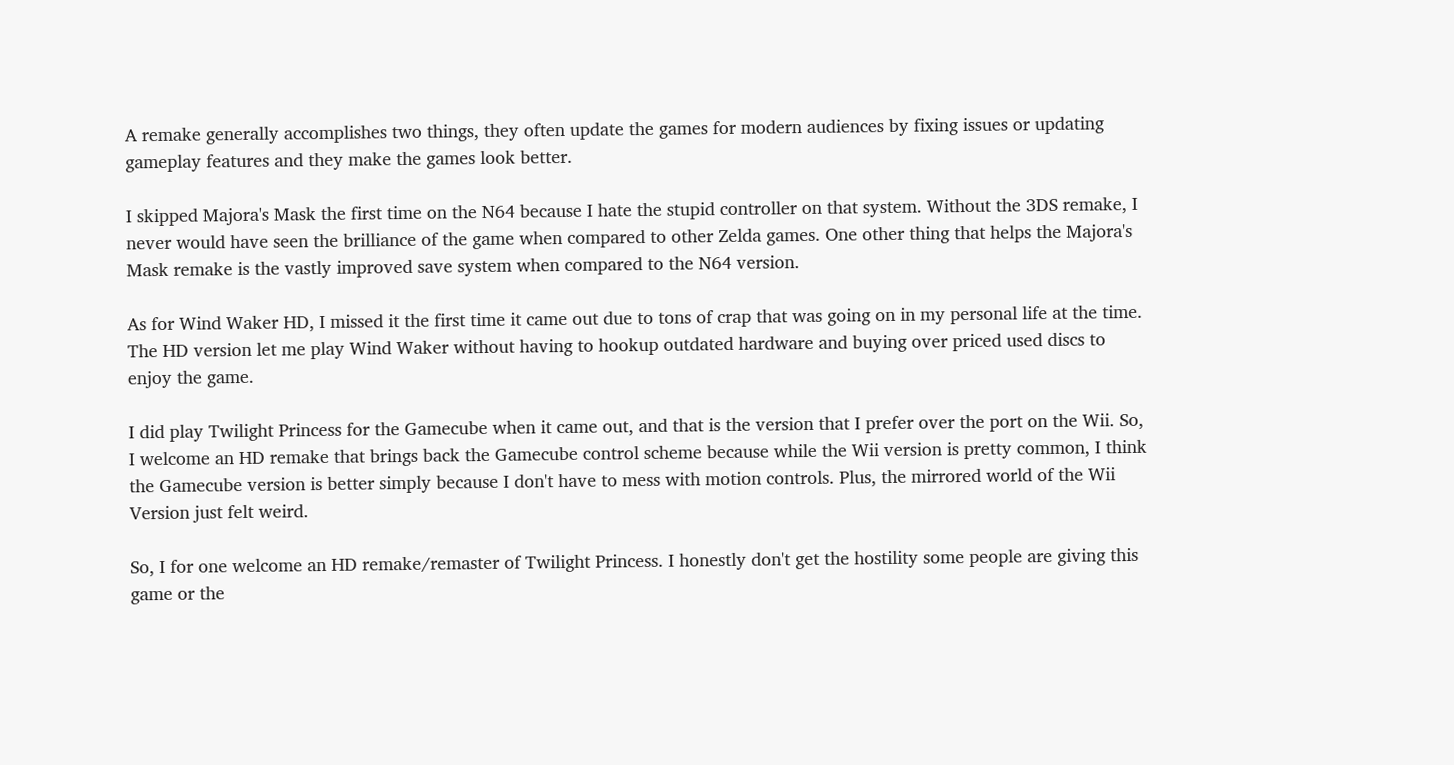A remake generally accomplishes two things, they often update the games for modern audiences by fixing issues or updating gameplay features and they make the games look better.

I skipped Majora's Mask the first time on the N64 because I hate the stupid controller on that system. Without the 3DS remake, I never would have seen the brilliance of the game when compared to other Zelda games. One other thing that helps the Majora's Mask remake is the vastly improved save system when compared to the N64 version.

As for Wind Waker HD, I missed it the first time it came out due to tons of crap that was going on in my personal life at the time. The HD version let me play Wind Waker without having to hookup outdated hardware and buying over priced used discs to enjoy the game.

I did play Twilight Princess for the Gamecube when it came out, and that is the version that I prefer over the port on the Wii. So, I welcome an HD remake that brings back the Gamecube control scheme because while the Wii version is pretty common, I think the Gamecube version is better simply because I don't have to mess with motion controls. Plus, the mirrored world of the Wii Version just felt weird.

So, I for one welcome an HD remake/remaster of Twilight Princess. I honestly don't get the hostility some people are giving this game or the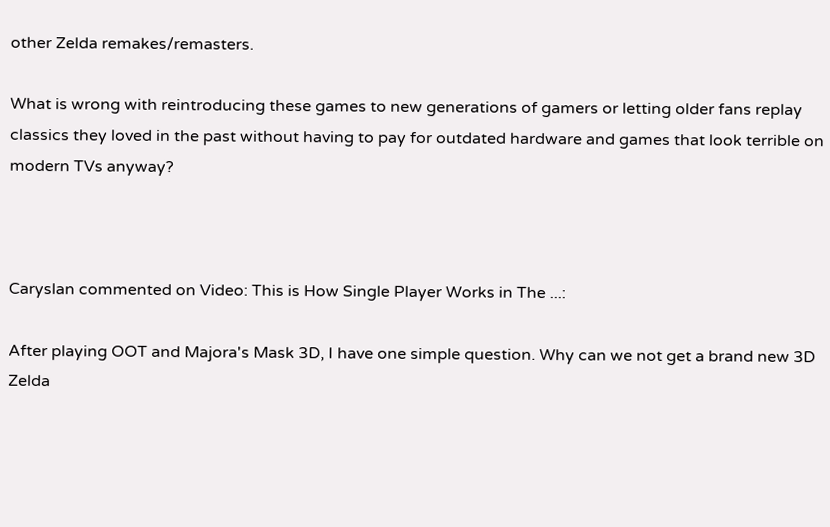other Zelda remakes/remasters.

What is wrong with reintroducing these games to new generations of gamers or letting older fans replay classics they loved in the past without having to pay for outdated hardware and games that look terrible on modern TVs anyway?



Caryslan commented on Video: This is How Single Player Works in The ...:

After playing OOT and Majora's Mask 3D, I have one simple question. Why can we not get a brand new 3D Zelda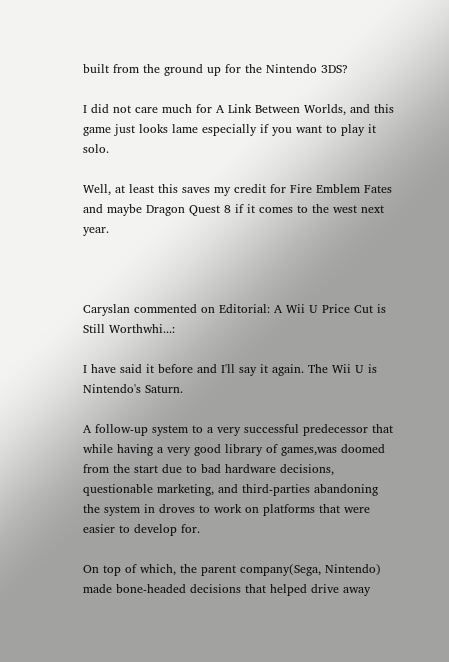built from the ground up for the Nintendo 3DS?

I did not care much for A Link Between Worlds, and this game just looks lame especially if you want to play it solo.

Well, at least this saves my credit for Fire Emblem Fates and maybe Dragon Quest 8 if it comes to the west next year.



Caryslan commented on Editorial: A Wii U Price Cut is Still Worthwhi...:

I have said it before and I'll say it again. The Wii U is Nintendo's Saturn.

A follow-up system to a very successful predecessor that while having a very good library of games,was doomed from the start due to bad hardware decisions, questionable marketing, and third-parties abandoning the system in droves to work on platforms that were easier to develop for.

On top of which, the parent company(Sega, Nintendo) made bone-headed decisions that helped drive away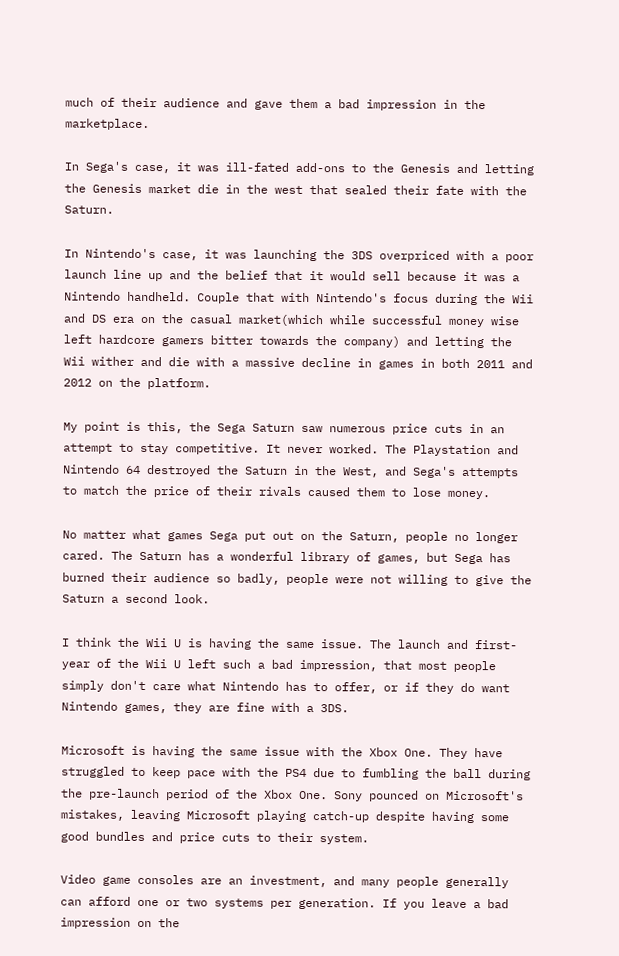much of their audience and gave them a bad impression in the marketplace.

In Sega's case, it was ill-fated add-ons to the Genesis and letting the Genesis market die in the west that sealed their fate with the Saturn.

In Nintendo's case, it was launching the 3DS overpriced with a poor launch line up and the belief that it would sell because it was a Nintendo handheld. Couple that with Nintendo's focus during the Wii and DS era on the casual market(which while successful money wise left hardcore gamers bitter towards the company) and letting the Wii wither and die with a massive decline in games in both 2011 and 2012 on the platform.

My point is this, the Sega Saturn saw numerous price cuts in an attempt to stay competitive. It never worked. The Playstation and Nintendo 64 destroyed the Saturn in the West, and Sega's attempts to match the price of their rivals caused them to lose money.

No matter what games Sega put out on the Saturn, people no longer cared. The Saturn has a wonderful library of games, but Sega has burned their audience so badly, people were not willing to give the Saturn a second look.

I think the Wii U is having the same issue. The launch and first-year of the Wii U left such a bad impression, that most people simply don't care what Nintendo has to offer, or if they do want Nintendo games, they are fine with a 3DS.

Microsoft is having the same issue with the Xbox One. They have struggled to keep pace with the PS4 due to fumbling the ball during the pre-launch period of the Xbox One. Sony pounced on Microsoft's mistakes, leaving Microsoft playing catch-up despite having some good bundles and price cuts to their system.

Video game consoles are an investment, and many people generally can afford one or two systems per generation. If you leave a bad impression on the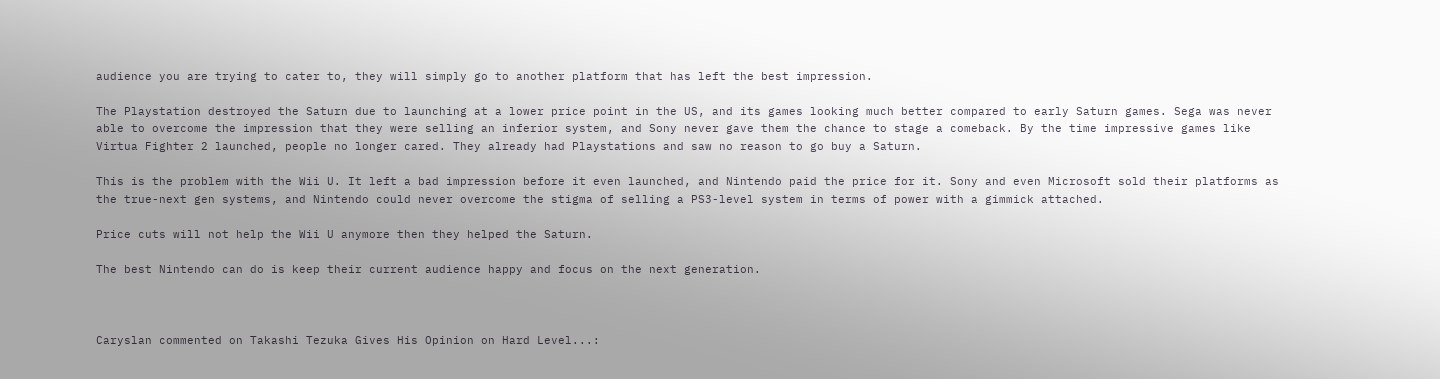audience you are trying to cater to, they will simply go to another platform that has left the best impression.

The Playstation destroyed the Saturn due to launching at a lower price point in the US, and its games looking much better compared to early Saturn games. Sega was never able to overcome the impression that they were selling an inferior system, and Sony never gave them the chance to stage a comeback. By the time impressive games like Virtua Fighter 2 launched, people no longer cared. They already had Playstations and saw no reason to go buy a Saturn.

This is the problem with the Wii U. It left a bad impression before it even launched, and Nintendo paid the price for it. Sony and even Microsoft sold their platforms as the true-next gen systems, and Nintendo could never overcome the stigma of selling a PS3-level system in terms of power with a gimmick attached.

Price cuts will not help the Wii U anymore then they helped the Saturn.

The best Nintendo can do is keep their current audience happy and focus on the next generation.



Caryslan commented on Takashi Tezuka Gives His Opinion on Hard Level...: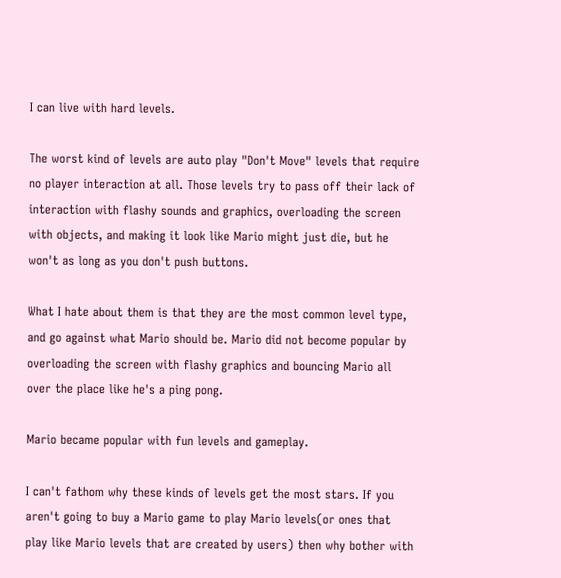I can live with hard levels.

The worst kind of levels are auto play "Don't Move" levels that require no player interaction at all. Those levels try to pass off their lack of interaction with flashy sounds and graphics, overloading the screen with objects, and making it look like Mario might just die, but he won't as long as you don't push buttons.

What I hate about them is that they are the most common level type, and go against what Mario should be. Mario did not become popular by overloading the screen with flashy graphics and bouncing Mario all over the place like he's a ping pong.

Mario became popular with fun levels and gameplay.

I can't fathom why these kinds of levels get the most stars. If you aren't going to buy a Mario game to play Mario levels(or ones that play like Mario levels that are created by users) then why bother with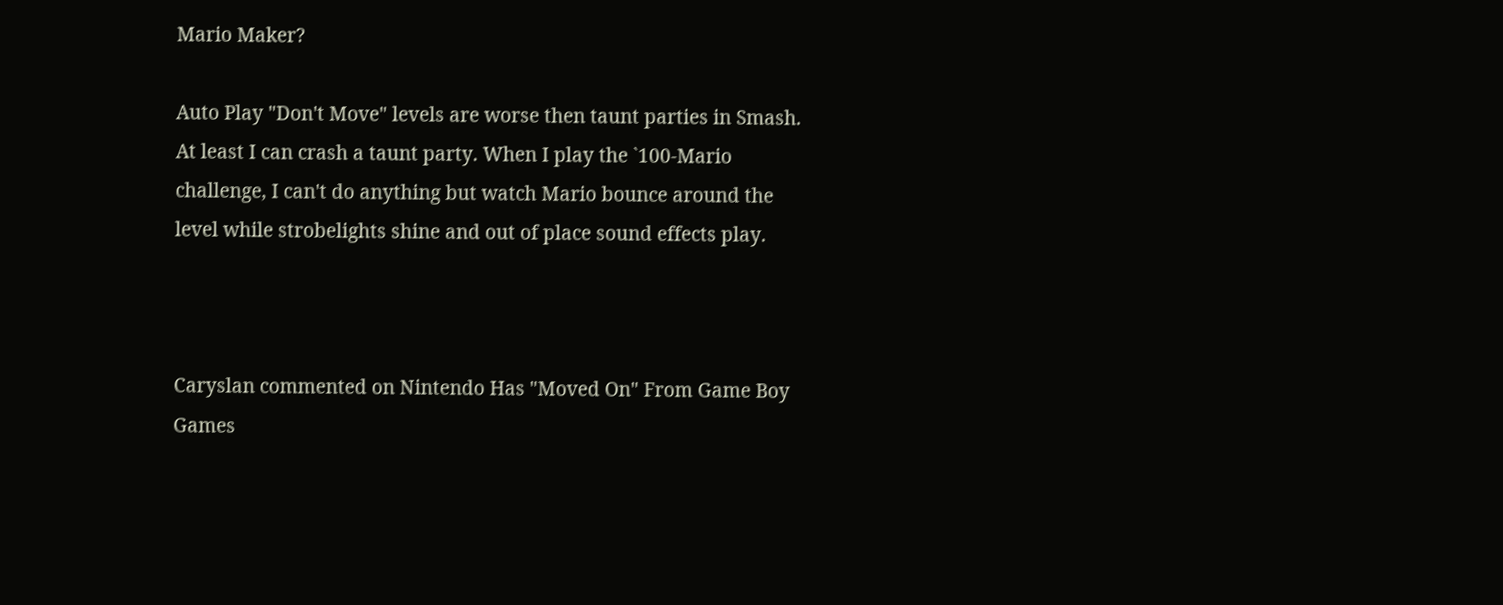Mario Maker?

Auto Play "Don't Move" levels are worse then taunt parties in Smash. At least I can crash a taunt party. When I play the `100-Mario challenge, I can't do anything but watch Mario bounce around the level while strobelights shine and out of place sound effects play.



Caryslan commented on Nintendo Has "Moved On" From Game Boy Games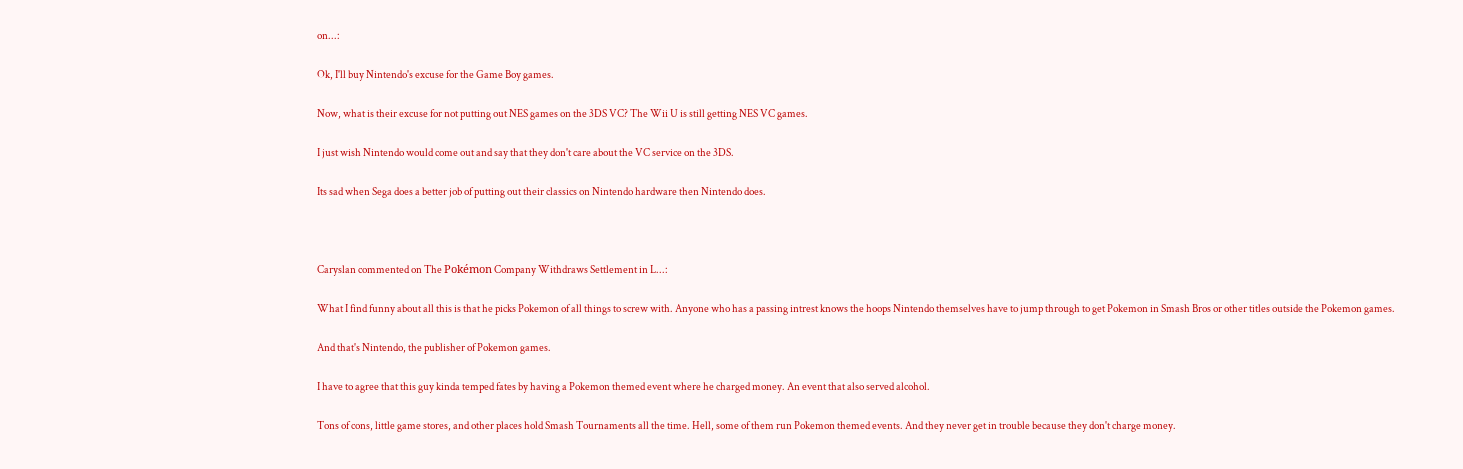on...:

Ok, I'll buy Nintendo's excuse for the Game Boy games.

Now, what is their excuse for not putting out NES games on the 3DS VC? The Wii U is still getting NES VC games.

I just wish Nintendo would come out and say that they don't care about the VC service on the 3DS.

Its sad when Sega does a better job of putting out their classics on Nintendo hardware then Nintendo does.



Caryslan commented on The Pokémon Company Withdraws Settlement in L...:

What I find funny about all this is that he picks Pokemon of all things to screw with. Anyone who has a passing intrest knows the hoops Nintendo themselves have to jump through to get Pokemon in Smash Bros or other titles outside the Pokemon games.

And that's Nintendo, the publisher of Pokemon games.

I have to agree that this guy kinda temped fates by having a Pokemon themed event where he charged money. An event that also served alcohol.

Tons of cons, little game stores, and other places hold Smash Tournaments all the time. Hell, some of them run Pokemon themed events. And they never get in trouble because they don't charge money.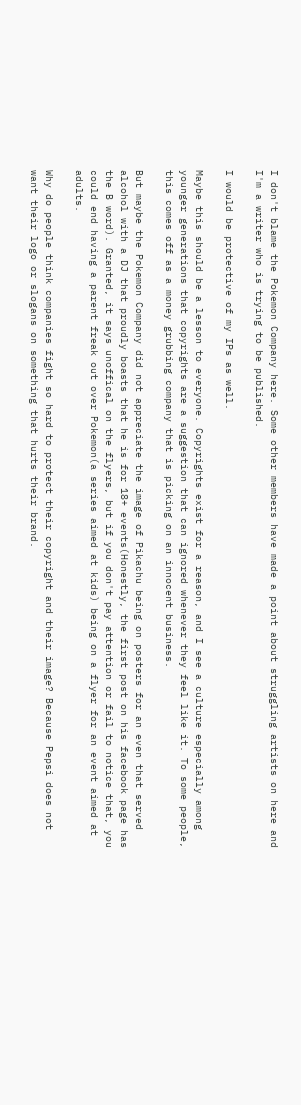I don't blame the Pokemon Company here. Some other members have made a point about struggling artists on here and I'm a writer who is trying to be published.

I would be protective of my IPs as well.

Maybe this should be a lesson to everyone. Copyrights exist for a reason, and I see a culture especially among younger generations that copyrights are a suggestion that can ignored whenever they feel like it. To some people, this comes off as a money grubbing company that is picking on an innocent business.

But maybe the Pokemon Company did not appreciate the image of Pikachu being on posters for an even that served alcohol with a DJ that proudly boasts that he is for 18+ events(Honestly, the first post on his facebook page has the B word). Granted, it says unoffical on the flyers, but if you don't pay attention or fail to notice that, you could end having a parent freak out over Pokemon(a series aimed at kids) being on a flyer for an event aimed at adults.

Why do people think companies fight so hard to protect their copyright and their image? Because Pepsi does not want their logo or slogans on something that hurts their brand.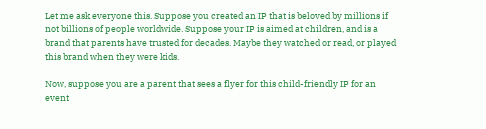Let me ask everyone this. Suppose you created an IP that is beloved by millions if not billions of people worldwide. Suppose your IP is aimed at children, and is a brand that parents have trusted for decades. Maybe they watched or read, or played this brand when they were kids.

Now, suppose you are a parent that sees a flyer for this child-friendly IP for an event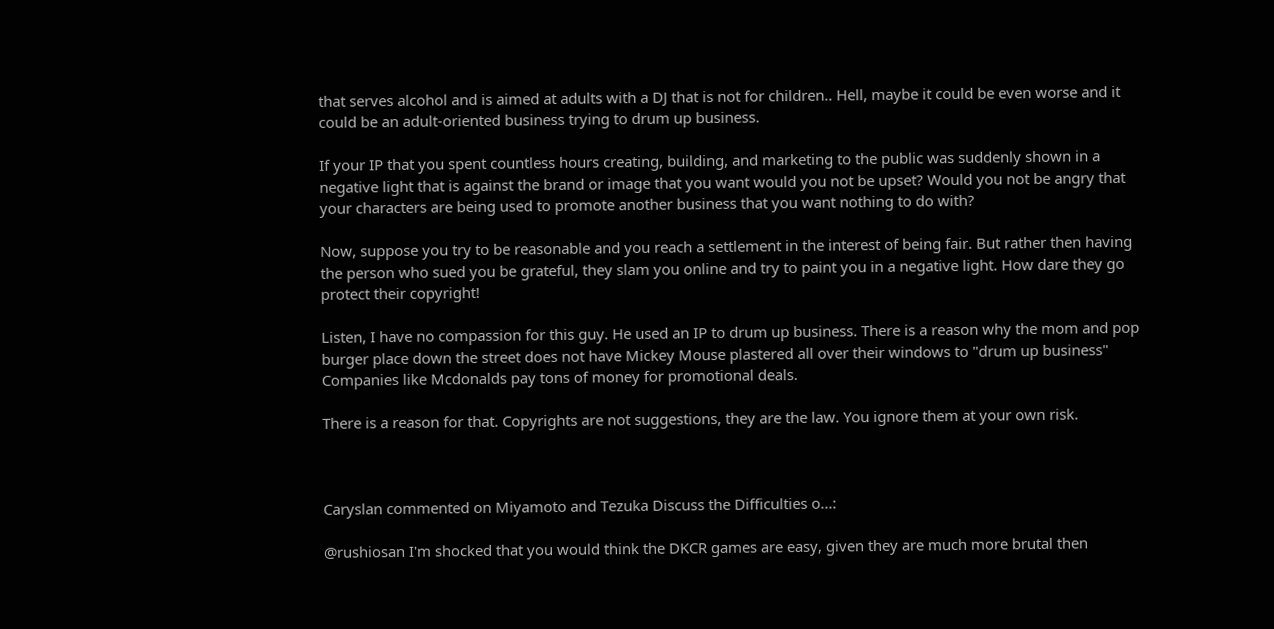that serves alcohol and is aimed at adults with a DJ that is not for children.. Hell, maybe it could be even worse and it could be an adult-oriented business trying to drum up business.

If your IP that you spent countless hours creating, building, and marketing to the public was suddenly shown in a negative light that is against the brand or image that you want would you not be upset? Would you not be angry that your characters are being used to promote another business that you want nothing to do with?

Now, suppose you try to be reasonable and you reach a settlement in the interest of being fair. But rather then having the person who sued you be grateful, they slam you online and try to paint you in a negative light. How dare they go protect their copyright!

Listen, I have no compassion for this guy. He used an IP to drum up business. There is a reason why the mom and pop burger place down the street does not have Mickey Mouse plastered all over their windows to "drum up business" Companies like Mcdonalds pay tons of money for promotional deals.

There is a reason for that. Copyrights are not suggestions, they are the law. You ignore them at your own risk.



Caryslan commented on Miyamoto and Tezuka Discuss the Difficulties o...:

@rushiosan I'm shocked that you would think the DKCR games are easy, given they are much more brutal then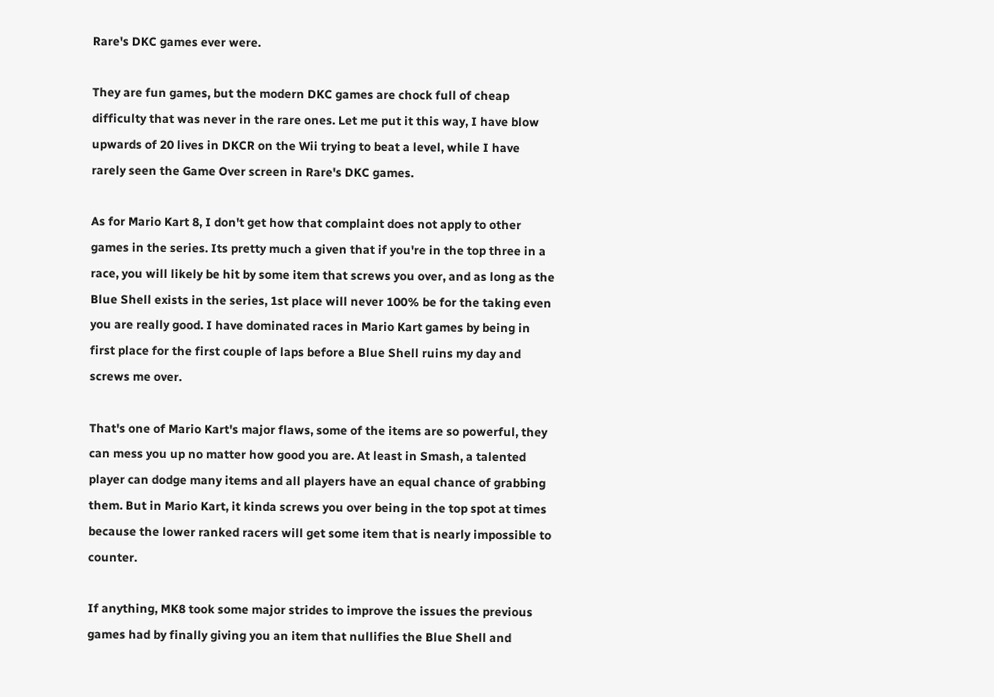Rare's DKC games ever were.

They are fun games, but the modern DKC games are chock full of cheap difficulty that was never in the rare ones. Let me put it this way, I have blow upwards of 20 lives in DKCR on the Wii trying to beat a level, while I have rarely seen the Game Over screen in Rare's DKC games.

As for Mario Kart 8, I don't get how that complaint does not apply to other games in the series. Its pretty much a given that if you're in the top three in a race, you will likely be hit by some item that screws you over, and as long as the Blue Shell exists in the series, 1st place will never 100% be for the taking even you are really good. I have dominated races in Mario Kart games by being in first place for the first couple of laps before a Blue Shell ruins my day and screws me over.

That's one of Mario Kart's major flaws, some of the items are so powerful, they can mess you up no matter how good you are. At least in Smash, a talented player can dodge many items and all players have an equal chance of grabbing them. But in Mario Kart, it kinda screws you over being in the top spot at times because the lower ranked racers will get some item that is nearly impossible to counter.

If anything, MK8 took some major strides to improve the issues the previous games had by finally giving you an item that nullifies the Blue Shell and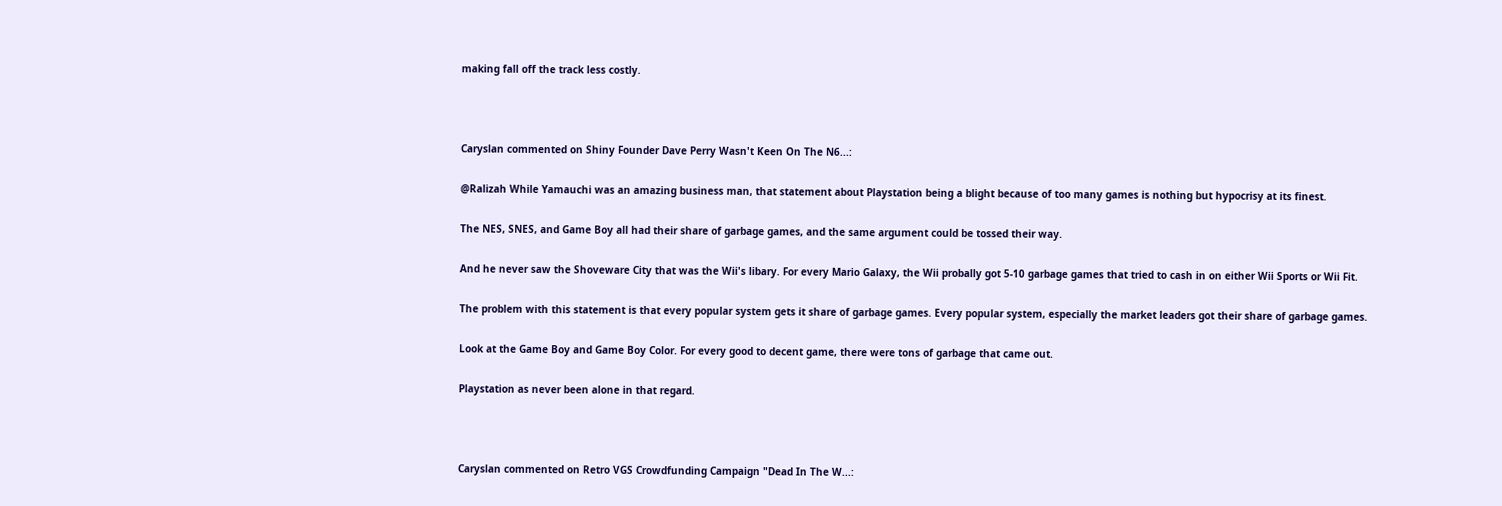making fall off the track less costly.



Caryslan commented on Shiny Founder Dave Perry Wasn't Keen On The N6...:

@Ralizah While Yamauchi was an amazing business man, that statement about Playstation being a blight because of too many games is nothing but hypocrisy at its finest.

The NES, SNES, and Game Boy all had their share of garbage games, and the same argument could be tossed their way.

And he never saw the Shoveware City that was the Wii's libary. For every Mario Galaxy, the Wii probally got 5-10 garbage games that tried to cash in on either Wii Sports or Wii Fit.

The problem with this statement is that every popular system gets it share of garbage games. Every popular system, especially the market leaders got their share of garbage games.

Look at the Game Boy and Game Boy Color. For every good to decent game, there were tons of garbage that came out.

Playstation as never been alone in that regard.



Caryslan commented on Retro VGS Crowdfunding Campaign "Dead In The W...: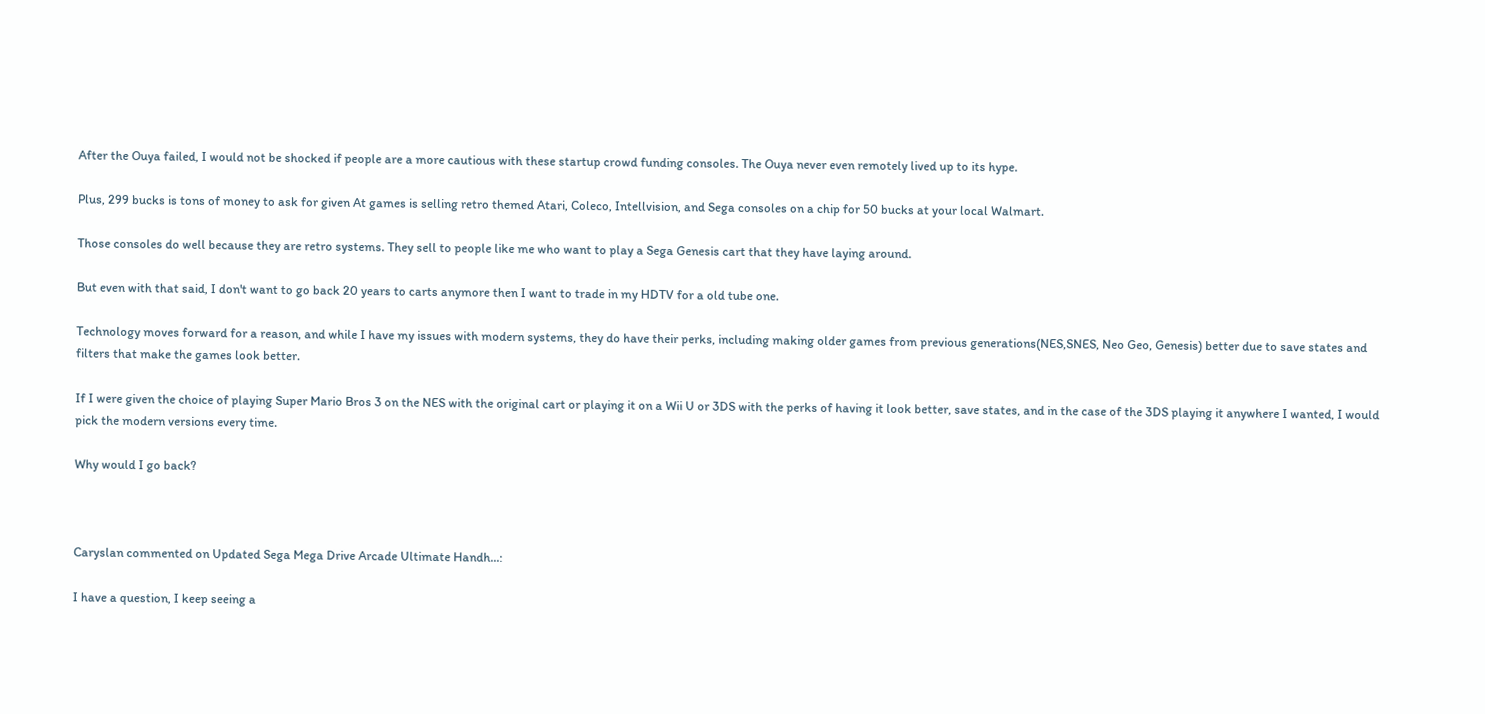After the Ouya failed, I would not be shocked if people are a more cautious with these startup crowd funding consoles. The Ouya never even remotely lived up to its hype.

Plus, 299 bucks is tons of money to ask for given At games is selling retro themed Atari, Coleco, Intellvision, and Sega consoles on a chip for 50 bucks at your local Walmart.

Those consoles do well because they are retro systems. They sell to people like me who want to play a Sega Genesis cart that they have laying around.

But even with that said, I don't want to go back 20 years to carts anymore then I want to trade in my HDTV for a old tube one.

Technology moves forward for a reason, and while I have my issues with modern systems, they do have their perks, including making older games from previous generations(NES,SNES, Neo Geo, Genesis) better due to save states and filters that make the games look better.

If I were given the choice of playing Super Mario Bros 3 on the NES with the original cart or playing it on a Wii U or 3DS with the perks of having it look better, save states, and in the case of the 3DS playing it anywhere I wanted, I would pick the modern versions every time.

Why would I go back?



Caryslan commented on Updated Sega Mega Drive Arcade Ultimate Handh...:

I have a question, I keep seeing a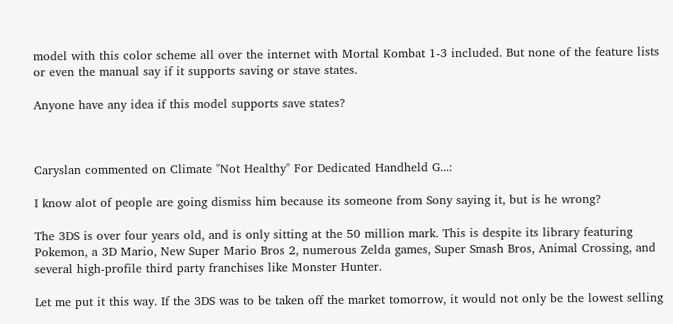model with this color scheme all over the internet with Mortal Kombat 1-3 included. But none of the feature lists or even the manual say if it supports saving or stave states.

Anyone have any idea if this model supports save states?



Caryslan commented on Climate "Not Healthy" For Dedicated Handheld G...:

I know alot of people are going dismiss him because its someone from Sony saying it, but is he wrong?

The 3DS is over four years old, and is only sitting at the 50 million mark. This is despite its library featuring Pokemon, a 3D Mario, New Super Mario Bros 2, numerous Zelda games, Super Smash Bros, Animal Crossing, and several high-profile third party franchises like Monster Hunter.

Let me put it this way. If the 3DS was to be taken off the market tomorrow, it would not only be the lowest selling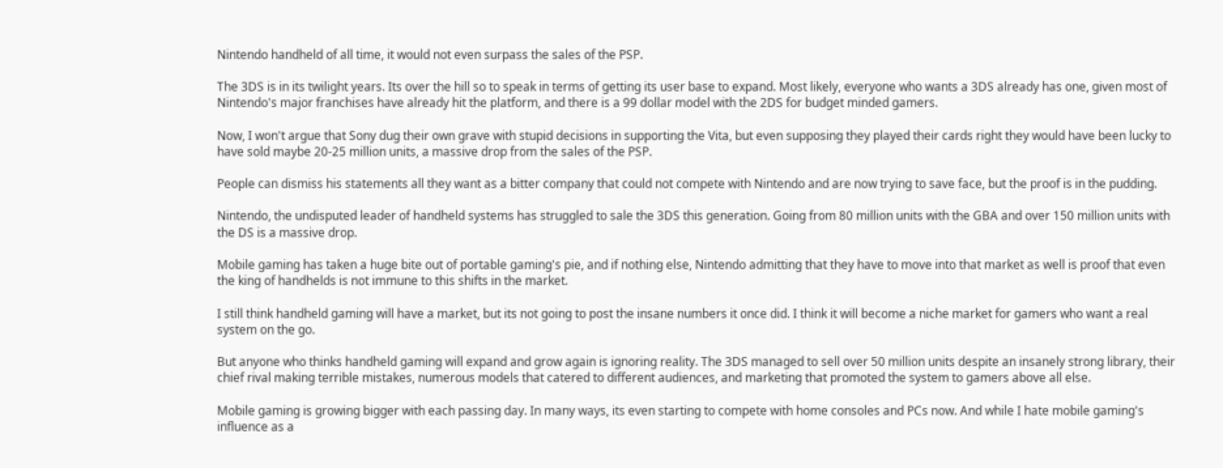Nintendo handheld of all time, it would not even surpass the sales of the PSP.

The 3DS is in its twilight years. Its over the hill so to speak in terms of getting its user base to expand. Most likely, everyone who wants a 3DS already has one, given most of Nintendo's major franchises have already hit the platform, and there is a 99 dollar model with the 2DS for budget minded gamers.

Now, I won't argue that Sony dug their own grave with stupid decisions in supporting the Vita, but even supposing they played their cards right they would have been lucky to have sold maybe 20-25 million units, a massive drop from the sales of the PSP.

People can dismiss his statements all they want as a bitter company that could not compete with Nintendo and are now trying to save face, but the proof is in the pudding.

Nintendo, the undisputed leader of handheld systems has struggled to sale the 3DS this generation. Going from 80 million units with the GBA and over 150 million units with the DS is a massive drop.

Mobile gaming has taken a huge bite out of portable gaming's pie, and if nothing else, Nintendo admitting that they have to move into that market as well is proof that even the king of handhelds is not immune to this shifts in the market.

I still think handheld gaming will have a market, but its not going to post the insane numbers it once did. I think it will become a niche market for gamers who want a real system on the go.

But anyone who thinks handheld gaming will expand and grow again is ignoring reality. The 3DS managed to sell over 50 million units despite an insanely strong library, their chief rival making terrible mistakes, numerous models that catered to different audiences, and marketing that promoted the system to gamers above all else.

Mobile gaming is growing bigger with each passing day. In many ways, its even starting to compete with home consoles and PCs now. And while I hate mobile gaming's influence as a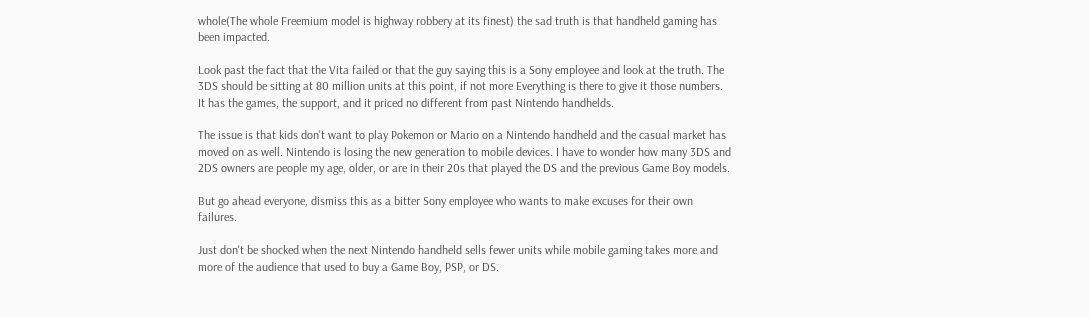whole(The whole Freemium model is highway robbery at its finest) the sad truth is that handheld gaming has been impacted.

Look past the fact that the Vita failed or that the guy saying this is a Sony employee and look at the truth. The 3DS should be sitting at 80 million units at this point, if not more Everything is there to give it those numbers.
It has the games, the support, and it priced no different from past Nintendo handhelds.

The issue is that kids don't want to play Pokemon or Mario on a Nintendo handheld and the casual market has moved on as well. Nintendo is losing the new generation to mobile devices. I have to wonder how many 3DS and 2DS owners are people my age, older, or are in their 20s that played the DS and the previous Game Boy models.

But go ahead everyone, dismiss this as a bitter Sony employee who wants to make excuses for their own failures.

Just don't be shocked when the next Nintendo handheld sells fewer units while mobile gaming takes more and more of the audience that used to buy a Game Boy, PSP, or DS.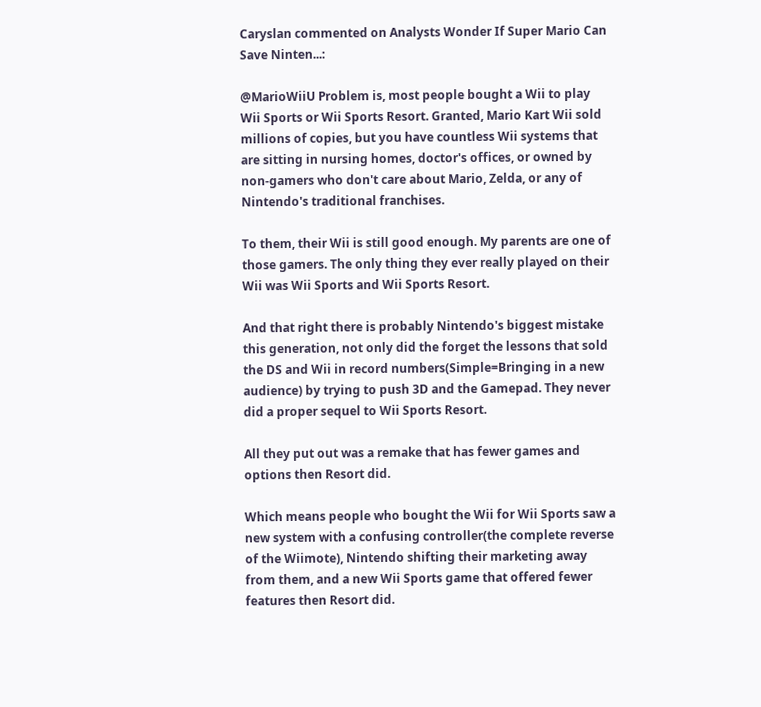Caryslan commented on Analysts Wonder If Super Mario Can Save Ninten...:

@MarioWiiU Problem is, most people bought a Wii to play Wii Sports or Wii Sports Resort. Granted, Mario Kart Wii sold millions of copies, but you have countless Wii systems that are sitting in nursing homes, doctor's offices, or owned by non-gamers who don't care about Mario, Zelda, or any of Nintendo's traditional franchises.

To them, their Wii is still good enough. My parents are one of those gamers. The only thing they ever really played on their Wii was Wii Sports and Wii Sports Resort.

And that right there is probably Nintendo's biggest mistake this generation, not only did the forget the lessons that sold the DS and Wii in record numbers(Simple=Bringing in a new audience) by trying to push 3D and the Gamepad. They never did a proper sequel to Wii Sports Resort.

All they put out was a remake that has fewer games and options then Resort did.

Which means people who bought the Wii for Wii Sports saw a new system with a confusing controller(the complete reverse of the Wiimote), Nintendo shifting their marketing away from them, and a new Wii Sports game that offered fewer features then Resort did.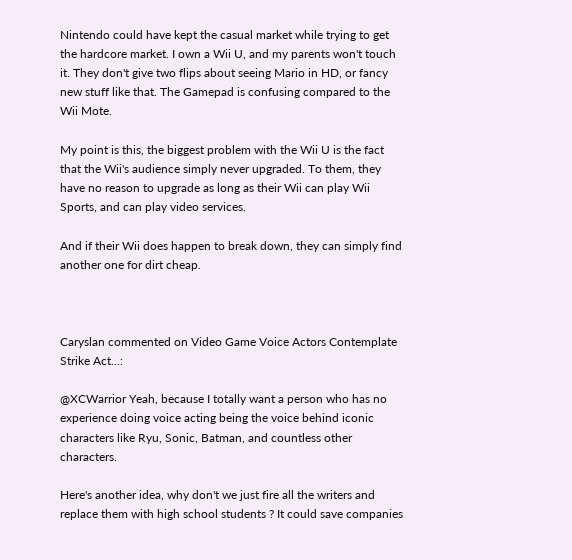Nintendo could have kept the casual market while trying to get the hardcore market. I own a Wii U, and my parents won't touch it. They don't give two flips about seeing Mario in HD, or fancy new stuff like that. The Gamepad is confusing compared to the Wii Mote.

My point is this, the biggest problem with the Wii U is the fact that the Wii's audience simply never upgraded. To them, they have no reason to upgrade as long as their Wii can play Wii Sports, and can play video services.

And if their Wii does happen to break down, they can simply find another one for dirt cheap.



Caryslan commented on Video Game Voice Actors Contemplate Strike Act...:

@XCWarrior Yeah, because I totally want a person who has no experience doing voice acting being the voice behind iconic characters like Ryu, Sonic, Batman, and countless other characters.

Here's another idea, why don't we just fire all the writers and replace them with high school students ? It could save companies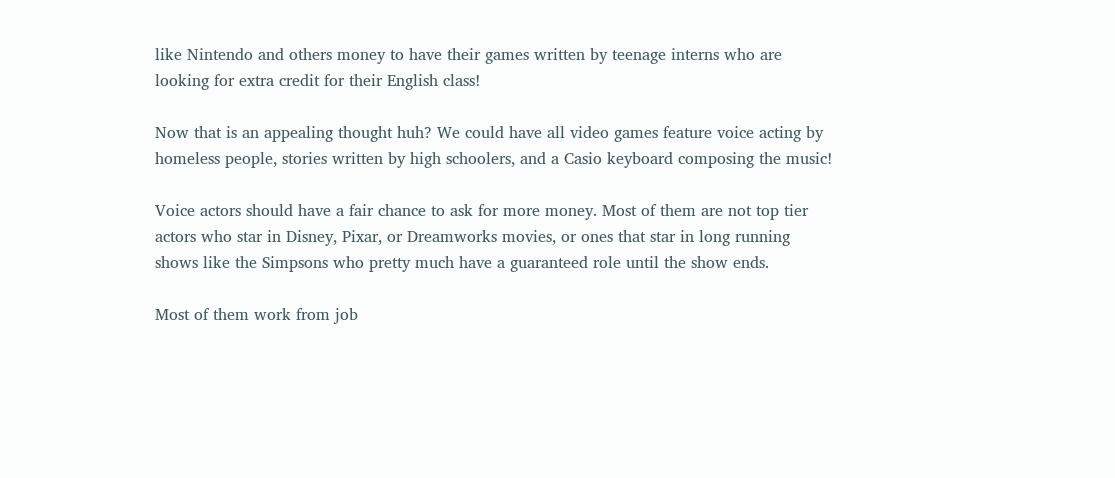like Nintendo and others money to have their games written by teenage interns who are looking for extra credit for their English class!

Now that is an appealing thought huh? We could have all video games feature voice acting by homeless people, stories written by high schoolers, and a Casio keyboard composing the music!

Voice actors should have a fair chance to ask for more money. Most of them are not top tier actors who star in Disney, Pixar, or Dreamworks movies, or ones that star in long running shows like the Simpsons who pretty much have a guaranteed role until the show ends.

Most of them work from job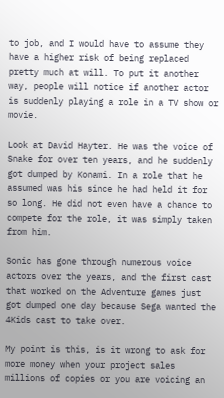to job, and I would have to assume they have a higher risk of being replaced pretty much at will. To put it another way, people will notice if another actor is suddenly playing a role in a TV show or movie.

Look at David Hayter. He was the voice of Snake for over ten years, and he suddenly got dumped by Konami. In a role that he assumed was his since he had held it for so long. He did not even have a chance to compete for the role, it was simply taken from him.

Sonic has gone through numerous voice actors over the years, and the first cast that worked on the Adventure games just got dumped one day because Sega wanted the 4Kids cast to take over.

My point is this, is it wrong to ask for more money when your project sales millions of copies or you are voicing an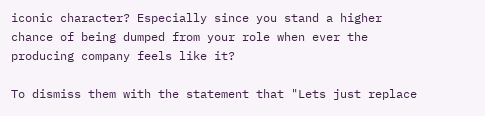iconic character? Especially since you stand a higher chance of being dumped from your role when ever the producing company feels like it?

To dismiss them with the statement that "Lets just replace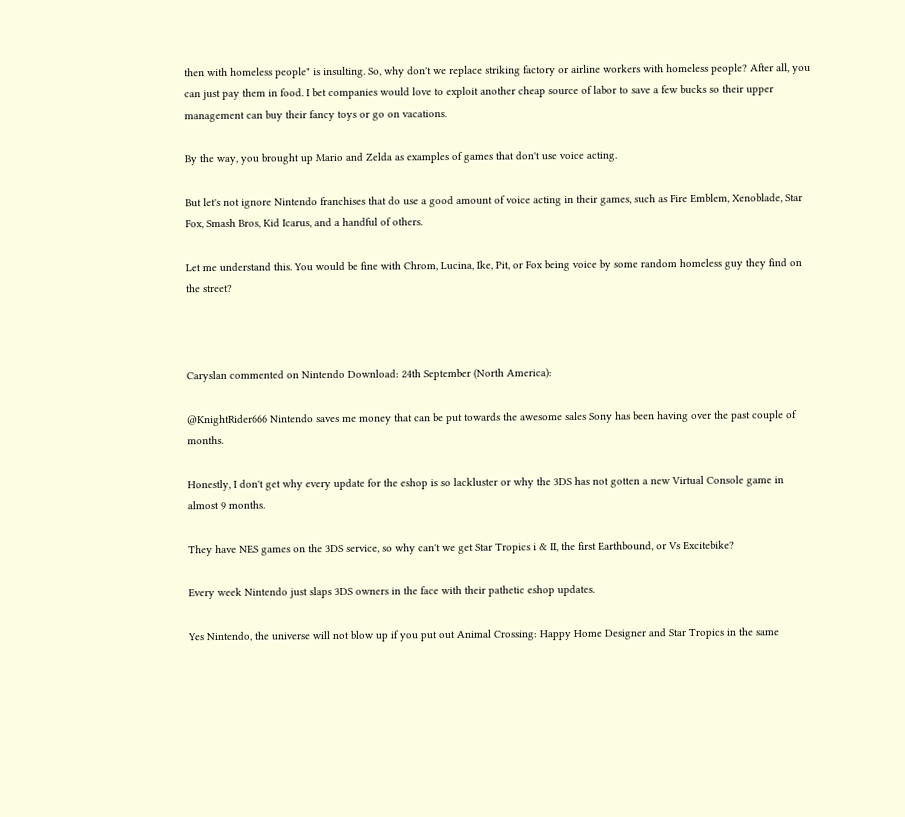then with homeless people" is insulting. So, why don't we replace striking factory or airline workers with homeless people? After all, you can just pay them in food. I bet companies would love to exploit another cheap source of labor to save a few bucks so their upper management can buy their fancy toys or go on vacations.

By the way, you brought up Mario and Zelda as examples of games that don't use voice acting.

But let's not ignore Nintendo franchises that do use a good amount of voice acting in their games, such as Fire Emblem, Xenoblade, Star Fox, Smash Bros, Kid Icarus, and a handful of others.

Let me understand this. You would be fine with Chrom, Lucina, Ike, Pit, or Fox being voice by some random homeless guy they find on the street?



Caryslan commented on Nintendo Download: 24th September (North America):

@KnightRider666 Nintendo saves me money that can be put towards the awesome sales Sony has been having over the past couple of months.

Honestly, I don't get why every update for the eshop is so lackluster or why the 3DS has not gotten a new Virtual Console game in almost 9 months.

They have NES games on the 3DS service, so why can't we get Star Tropics i & II, the first Earthbound, or Vs Excitebike?

Every week Nintendo just slaps 3DS owners in the face with their pathetic eshop updates.

Yes Nintendo, the universe will not blow up if you put out Animal Crossing: Happy Home Designer and Star Tropics in the same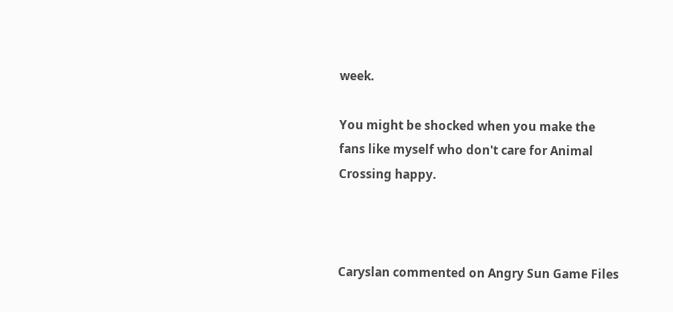week.

You might be shocked when you make the fans like myself who don't care for Animal Crossing happy.



Caryslan commented on Angry Sun Game Files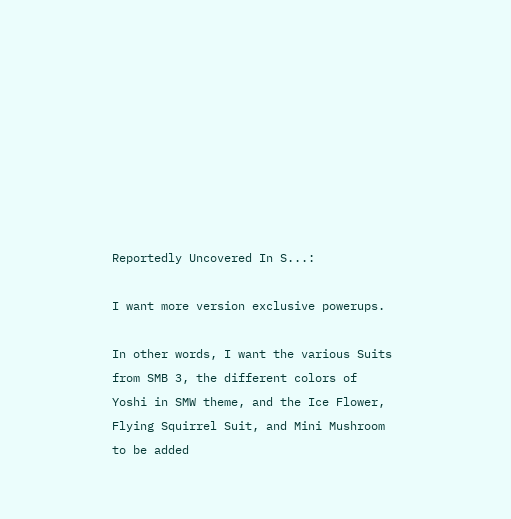Reportedly Uncovered In S...:

I want more version exclusive powerups.

In other words, I want the various Suits from SMB 3, the different colors of Yoshi in SMW theme, and the Ice Flower, Flying Squirrel Suit, and Mini Mushroom to be added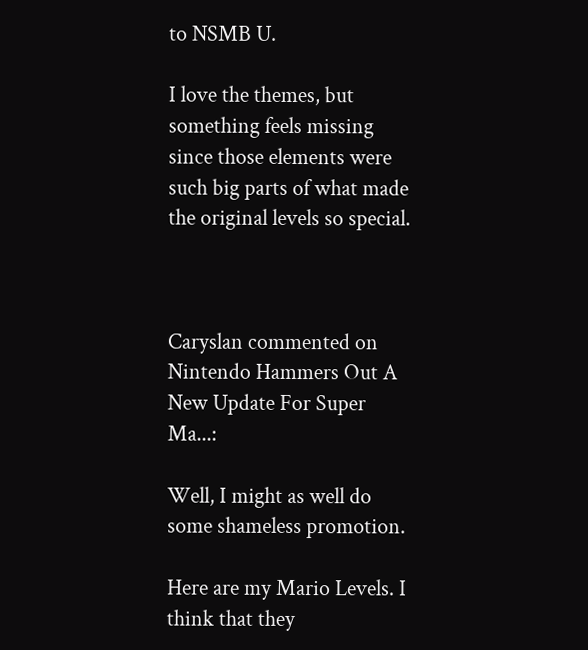to NSMB U.

I love the themes, but something feels missing since those elements were such big parts of what made the original levels so special.



Caryslan commented on Nintendo Hammers Out A New Update For Super Ma...:

Well, I might as well do some shameless promotion.

Here are my Mario Levels. I think that they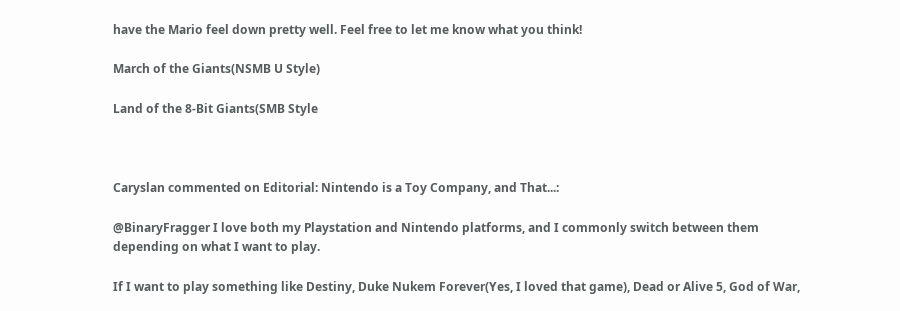have the Mario feel down pretty well. Feel free to let me know what you think!

March of the Giants(NSMB U Style)

Land of the 8-Bit Giants(SMB Style



Caryslan commented on Editorial: Nintendo is a Toy Company, and That...:

@BinaryFragger I love both my Playstation and Nintendo platforms, and I commonly switch between them depending on what I want to play.

If I want to play something like Destiny, Duke Nukem Forever(Yes, I loved that game), Dead or Alive 5, God of War,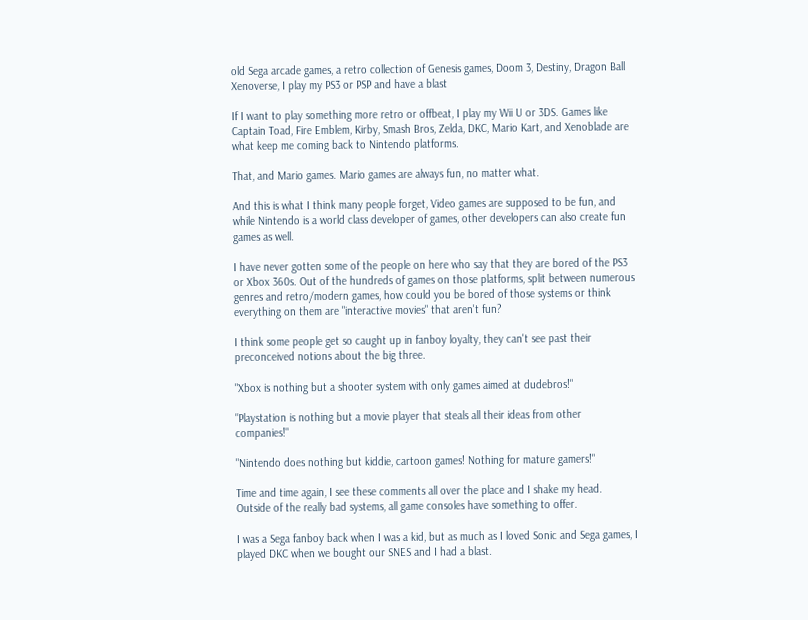old Sega arcade games, a retro collection of Genesis games, Doom 3, Destiny, Dragon Ball Xenoverse, I play my PS3 or PSP and have a blast

If I want to play something more retro or offbeat, I play my Wii U or 3DS. Games like Captain Toad, Fire Emblem, Kirby, Smash Bros, Zelda, DKC, Mario Kart, and Xenoblade are what keep me coming back to Nintendo platforms.

That, and Mario games. Mario games are always fun, no matter what.

And this is what I think many people forget, Video games are supposed to be fun, and while Nintendo is a world class developer of games, other developers can also create fun games as well.

I have never gotten some of the people on here who say that they are bored of the PS3 or Xbox 360s. Out of the hundreds of games on those platforms, split between numerous genres and retro/modern games, how could you be bored of those systems or think everything on them are "interactive movies" that aren't fun?

I think some people get so caught up in fanboy loyalty, they can't see past their preconceived notions about the big three.

"Xbox is nothing but a shooter system with only games aimed at dudebros!"

"Playstation is nothing but a movie player that steals all their ideas from other companies!"

"Nintendo does nothing but kiddie, cartoon games! Nothing for mature gamers!"

Time and time again, I see these comments all over the place and I shake my head. Outside of the really bad systems, all game consoles have something to offer.

I was a Sega fanboy back when I was a kid, but as much as I loved Sonic and Sega games, I played DKC when we bought our SNES and I had a blast.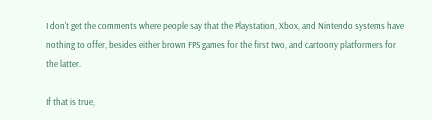I don't get the comments where people say that the Playstation, Xbox, and Nintendo systems have nothing to offer, besides either brown FPS games for the first two, and cartoony platformers for the latter.

If that is true,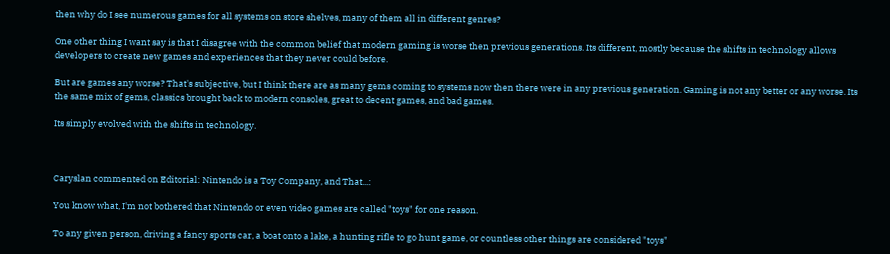then why do I see numerous games for all systems on store shelves, many of them all in different genres?

One other thing I want say is that I disagree with the common belief that modern gaming is worse then previous generations. Its different, mostly because the shifts in technology allows developers to create new games and experiences that they never could before.

But are games any worse? That's subjective, but I think there are as many gems coming to systems now then there were in any previous generation. Gaming is not any better or any worse. Its the same mix of gems, classics brought back to modern consoles, great to decent games, and bad games.

Its simply evolved with the shifts in technology.



Caryslan commented on Editorial: Nintendo is a Toy Company, and That...:

You know what, I'm not bothered that Nintendo or even video games are called "toys" for one reason.

To any given person, driving a fancy sports car, a boat onto a lake, a hunting rifle to go hunt game, or countless other things are considered "toys"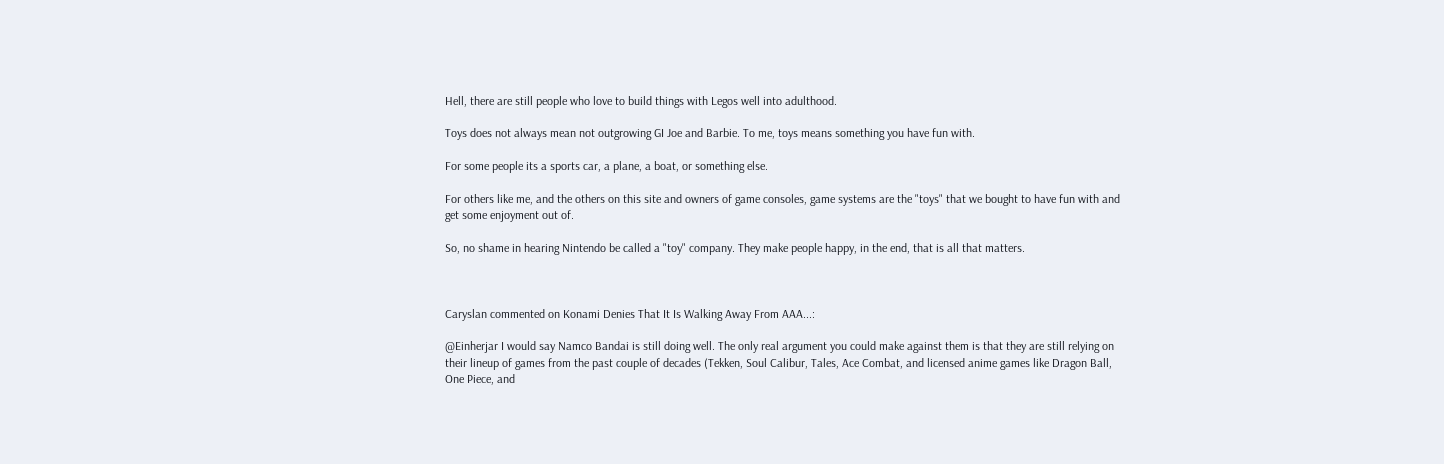Hell, there are still people who love to build things with Legos well into adulthood.

Toys does not always mean not outgrowing GI Joe and Barbie. To me, toys means something you have fun with.

For some people its a sports car, a plane, a boat, or something else.

For others like me, and the others on this site and owners of game consoles, game systems are the "toys" that we bought to have fun with and get some enjoyment out of.

So, no shame in hearing Nintendo be called a "toy" company. They make people happy, in the end, that is all that matters.



Caryslan commented on Konami Denies That It Is Walking Away From AAA...:

@Einherjar I would say Namco Bandai is still doing well. The only real argument you could make against them is that they are still relying on their lineup of games from the past couple of decades (Tekken, Soul Calibur, Tales, Ace Combat, and licensed anime games like Dragon Ball, One Piece, and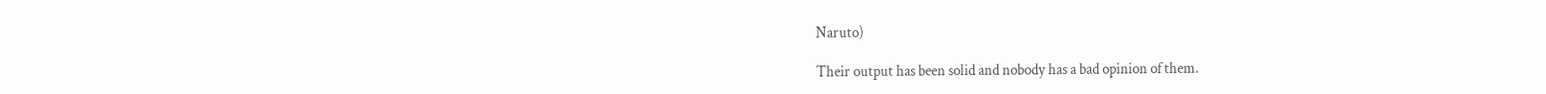Naruto)

Their output has been solid and nobody has a bad opinion of them.